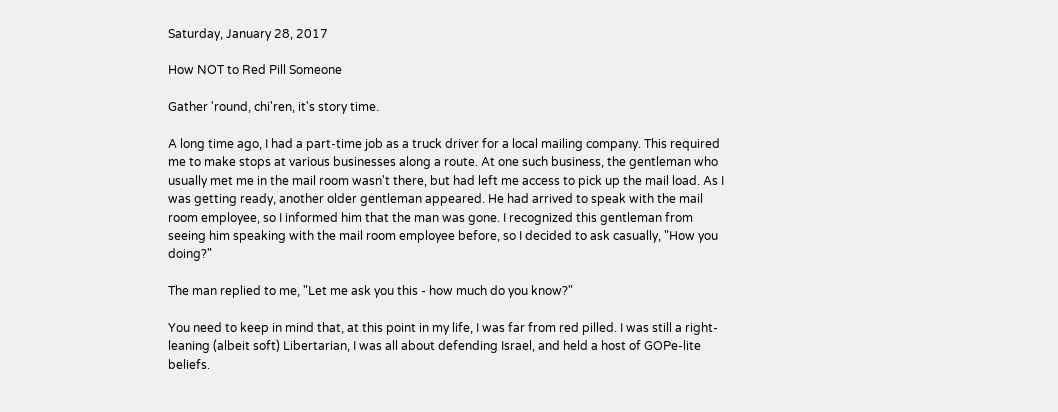Saturday, January 28, 2017

How NOT to Red Pill Someone

Gather 'round, chi'ren, it's story time.

A long time ago, I had a part-time job as a truck driver for a local mailing company. This required me to make stops at various businesses along a route. At one such business, the gentleman who usually met me in the mail room wasn't there, but had left me access to pick up the mail load. As I was getting ready, another older gentleman appeared. He had arrived to speak with the mail room employee, so I informed him that the man was gone. I recognized this gentleman from seeing him speaking with the mail room employee before, so I decided to ask casually, "How you doing?"

The man replied to me, "Let me ask you this - how much do you know?"

You need to keep in mind that, at this point in my life, I was far from red pilled. I was still a right-leaning (albeit soft) Libertarian, I was all about defending Israel, and held a host of GOPe-lite beliefs.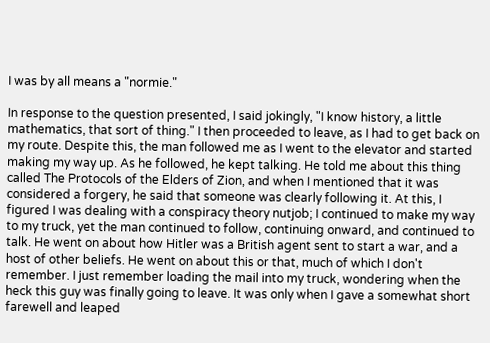I was by all means a "normie."

In response to the question presented, I said jokingly, "I know history, a little mathematics, that sort of thing." I then proceeded to leave, as I had to get back on my route. Despite this, the man followed me as I went to the elevator and started making my way up. As he followed, he kept talking. He told me about this thing called The Protocols of the Elders of Zion, and when I mentioned that it was considered a forgery, he said that someone was clearly following it. At this, I figured I was dealing with a conspiracy theory nutjob; I continued to make my way to my truck, yet the man continued to follow, continuing onward, and continued to talk. He went on about how Hitler was a British agent sent to start a war, and a host of other beliefs. He went on about this or that, much of which I don't remember. I just remember loading the mail into my truck, wondering when the heck this guy was finally going to leave. It was only when I gave a somewhat short farewell and leaped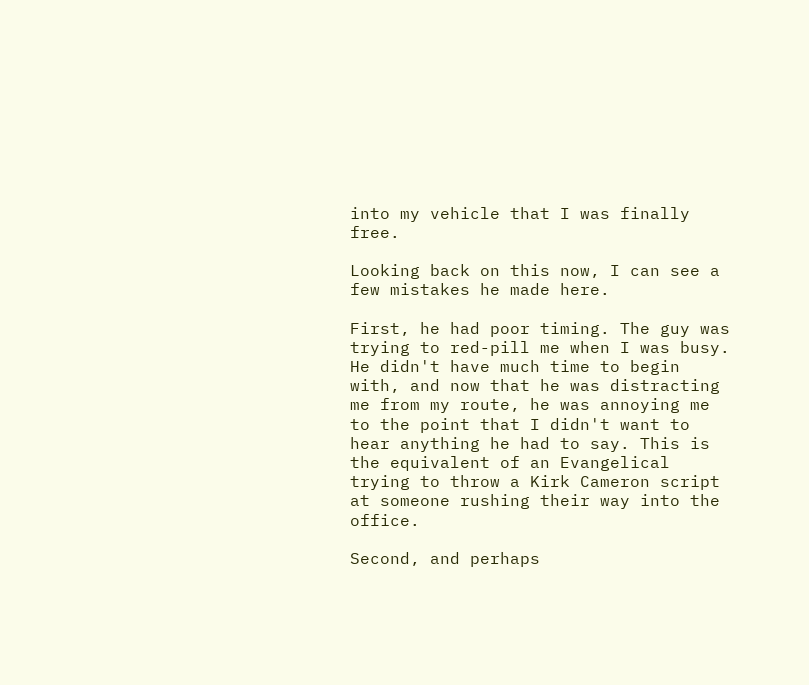into my vehicle that I was finally free.

Looking back on this now, I can see a few mistakes he made here.

First, he had poor timing. The guy was trying to red-pill me when I was busy. He didn't have much time to begin with, and now that he was distracting me from my route, he was annoying me to the point that I didn't want to hear anything he had to say. This is the equivalent of an Evangelical trying to throw a Kirk Cameron script at someone rushing their way into the office.

Second, and perhaps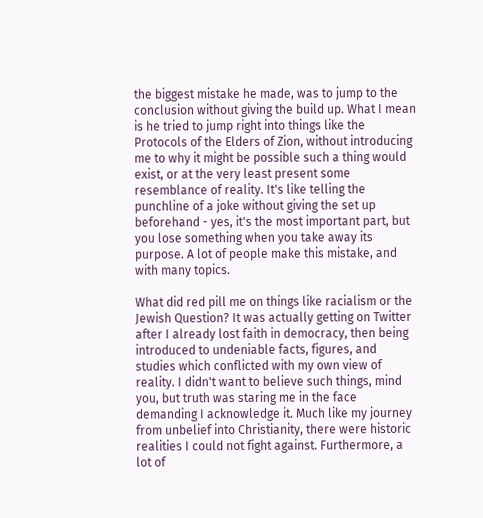the biggest mistake he made, was to jump to the conclusion without giving the build up. What I mean is he tried to jump right into things like the Protocols of the Elders of Zion, without introducing me to why it might be possible such a thing would exist, or at the very least present some resemblance of reality. It's like telling the punchline of a joke without giving the set up beforehand - yes, it's the most important part, but you lose something when you take away its purpose. A lot of people make this mistake, and with many topics.

What did red pill me on things like racialism or the Jewish Question? It was actually getting on Twitter after I already lost faith in democracy, then being introduced to undeniable facts, figures, and studies which conflicted with my own view of reality. I didn't want to believe such things, mind you, but truth was staring me in the face demanding I acknowledge it. Much like my journey from unbelief into Christianity, there were historic realities I could not fight against. Furthermore, a lot of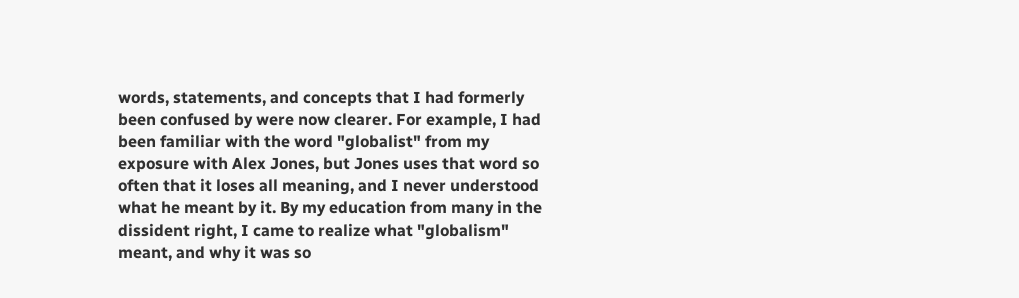words, statements, and concepts that I had formerly been confused by were now clearer. For example, I had been familiar with the word "globalist" from my exposure with Alex Jones, but Jones uses that word so often that it loses all meaning, and I never understood what he meant by it. By my education from many in the dissident right, I came to realize what "globalism" meant, and why it was so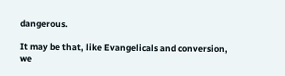dangerous.

It may be that, like Evangelicals and conversion, we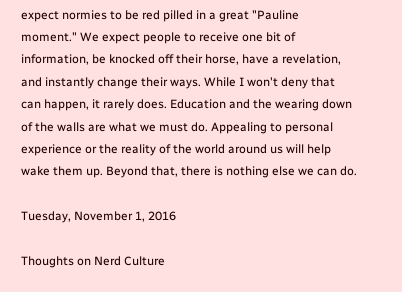expect normies to be red pilled in a great "Pauline moment." We expect people to receive one bit of information, be knocked off their horse, have a revelation, and instantly change their ways. While I won't deny that can happen, it rarely does. Education and the wearing down of the walls are what we must do. Appealing to personal experience or the reality of the world around us will help wake them up. Beyond that, there is nothing else we can do.

Tuesday, November 1, 2016

Thoughts on Nerd Culture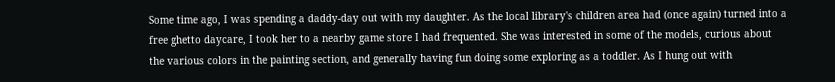Some time ago, I was spending a daddy-day out with my daughter. As the local library's children area had (once again) turned into a free ghetto daycare, I took her to a nearby game store I had frequented. She was interested in some of the models, curious about the various colors in the painting section, and generally having fun doing some exploring as a toddler. As I hung out with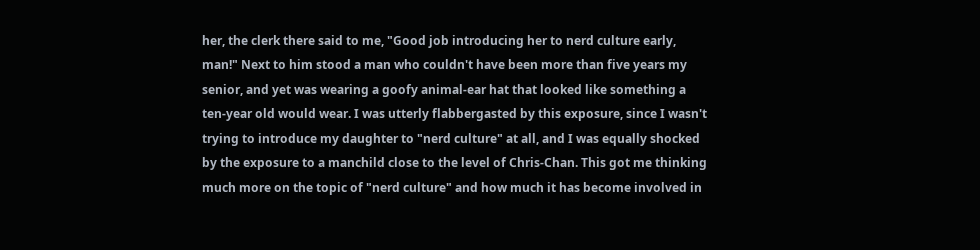her, the clerk there said to me, "Good job introducing her to nerd culture early, man!" Next to him stood a man who couldn't have been more than five years my senior, and yet was wearing a goofy animal-ear hat that looked like something a ten-year old would wear. I was utterly flabbergasted by this exposure, since I wasn't trying to introduce my daughter to "nerd culture" at all, and I was equally shocked by the exposure to a manchild close to the level of Chris-Chan. This got me thinking much more on the topic of "nerd culture" and how much it has become involved in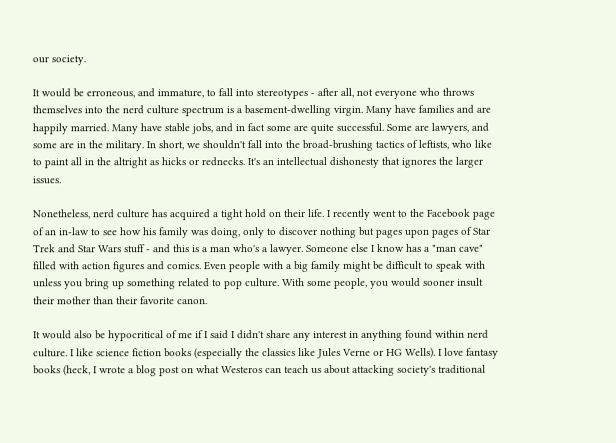our society.

It would be erroneous, and immature, to fall into stereotypes - after all, not everyone who throws themselves into the nerd culture spectrum is a basement-dwelling virgin. Many have families and are happily married. Many have stable jobs, and in fact some are quite successful. Some are lawyers, and some are in the military. In short, we shouldn't fall into the broad-brushing tactics of leftists, who like to paint all in the altright as hicks or rednecks. It's an intellectual dishonesty that ignores the larger issues.

Nonetheless, nerd culture has acquired a tight hold on their life. I recently went to the Facebook page of an in-law to see how his family was doing, only to discover nothing but pages upon pages of Star Trek and Star Wars stuff - and this is a man who's a lawyer. Someone else I know has a "man cave" filled with action figures and comics. Even people with a big family might be difficult to speak with unless you bring up something related to pop culture. With some people, you would sooner insult their mother than their favorite canon.

It would also be hypocritical of me if I said I didn't share any interest in anything found within nerd culture. I like science fiction books (especially the classics like Jules Verne or HG Wells). I love fantasy books (heck, I wrote a blog post on what Westeros can teach us about attacking society's traditional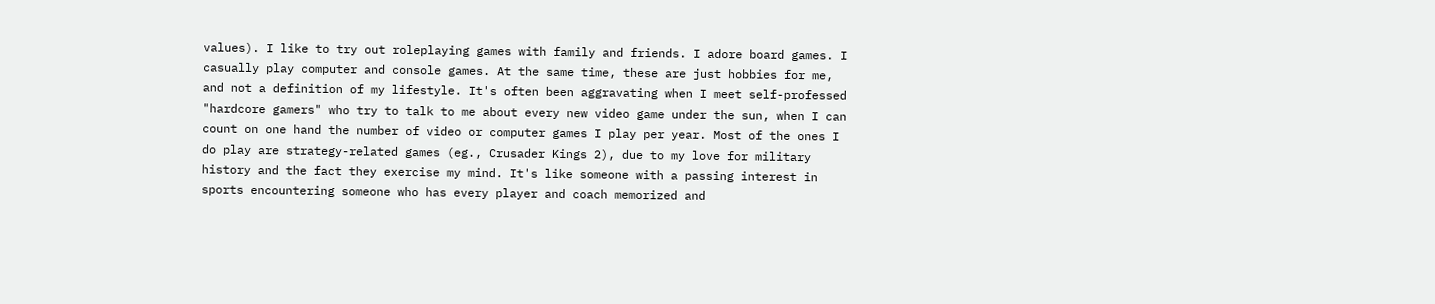values). I like to try out roleplaying games with family and friends. I adore board games. I casually play computer and console games. At the same time, these are just hobbies for me, and not a definition of my lifestyle. It's often been aggravating when I meet self-professed "hardcore gamers" who try to talk to me about every new video game under the sun, when I can count on one hand the number of video or computer games I play per year. Most of the ones I do play are strategy-related games (eg., Crusader Kings 2), due to my love for military history and the fact they exercise my mind. It's like someone with a passing interest in sports encountering someone who has every player and coach memorized and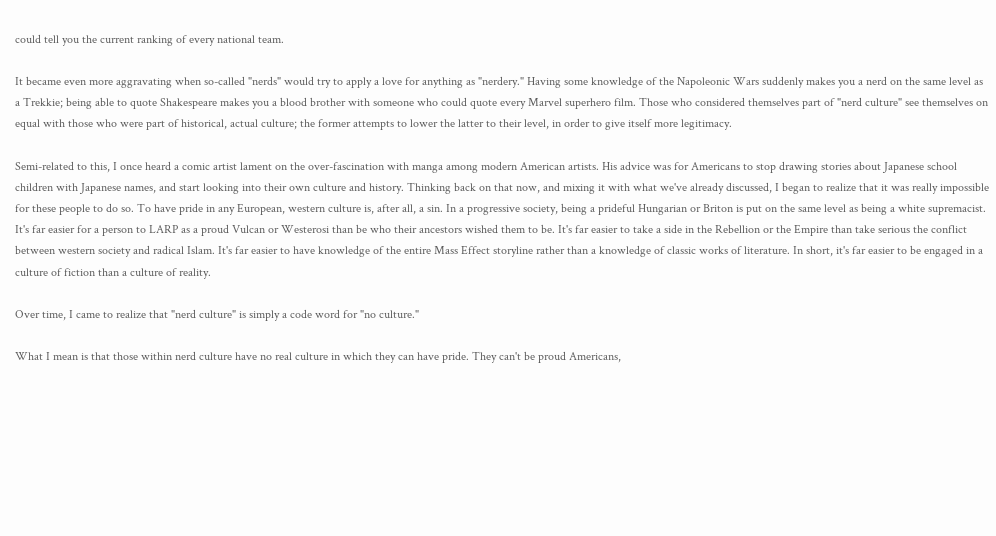could tell you the current ranking of every national team.

It became even more aggravating when so-called "nerds" would try to apply a love for anything as "nerdery." Having some knowledge of the Napoleonic Wars suddenly makes you a nerd on the same level as a Trekkie; being able to quote Shakespeare makes you a blood brother with someone who could quote every Marvel superhero film. Those who considered themselves part of "nerd culture" see themselves on equal with those who were part of historical, actual culture; the former attempts to lower the latter to their level, in order to give itself more legitimacy.

Semi-related to this, I once heard a comic artist lament on the over-fascination with manga among modern American artists. His advice was for Americans to stop drawing stories about Japanese school children with Japanese names, and start looking into their own culture and history. Thinking back on that now, and mixing it with what we've already discussed, I began to realize that it was really impossible for these people to do so. To have pride in any European, western culture is, after all, a sin. In a progressive society, being a prideful Hungarian or Briton is put on the same level as being a white supremacist. It's far easier for a person to LARP as a proud Vulcan or Westerosi than be who their ancestors wished them to be. It's far easier to take a side in the Rebellion or the Empire than take serious the conflict between western society and radical Islam. It's far easier to have knowledge of the entire Mass Effect storyline rather than a knowledge of classic works of literature. In short, it's far easier to be engaged in a culture of fiction than a culture of reality.

Over time, I came to realize that "nerd culture" is simply a code word for "no culture."

What I mean is that those within nerd culture have no real culture in which they can have pride. They can't be proud Americans,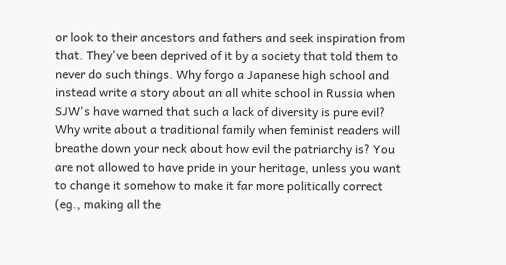or look to their ancestors and fathers and seek inspiration from that. They've been deprived of it by a society that told them to never do such things. Why forgo a Japanese high school and instead write a story about an all white school in Russia when SJW's have warned that such a lack of diversity is pure evil? Why write about a traditional family when feminist readers will breathe down your neck about how evil the patriarchy is? You are not allowed to have pride in your heritage, unless you want to change it somehow to make it far more politically correct (eg., making all the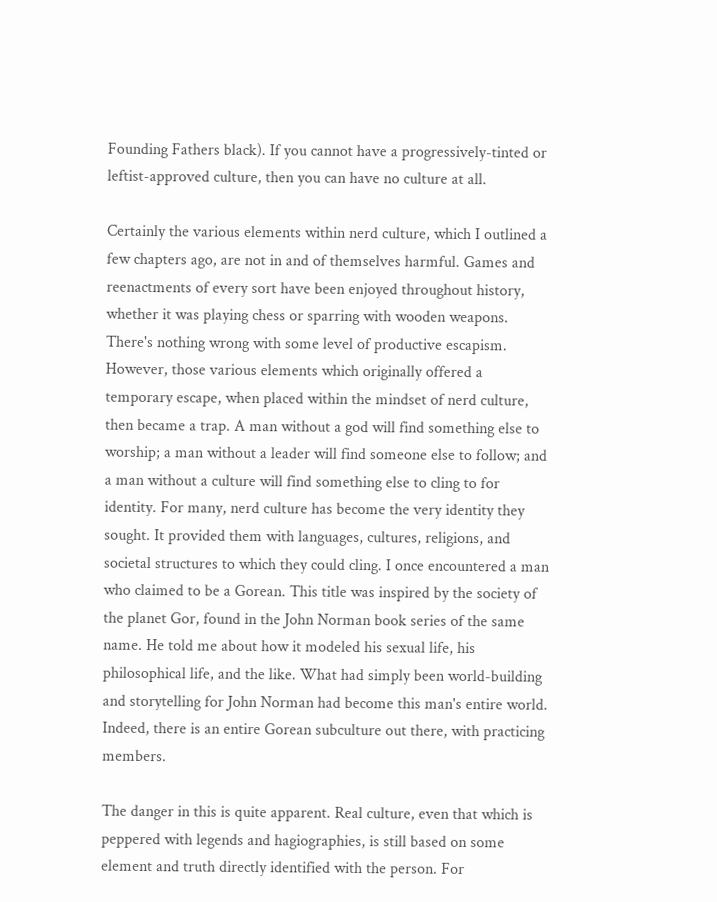Founding Fathers black). If you cannot have a progressively-tinted or leftist-approved culture, then you can have no culture at all.

Certainly the various elements within nerd culture, which I outlined a few chapters ago, are not in and of themselves harmful. Games and reenactments of every sort have been enjoyed throughout history, whether it was playing chess or sparring with wooden weapons. There's nothing wrong with some level of productive escapism. However, those various elements which originally offered a temporary escape, when placed within the mindset of nerd culture, then became a trap. A man without a god will find something else to worship; a man without a leader will find someone else to follow; and a man without a culture will find something else to cling to for identity. For many, nerd culture has become the very identity they sought. It provided them with languages, cultures, religions, and societal structures to which they could cling. I once encountered a man who claimed to be a Gorean. This title was inspired by the society of the planet Gor, found in the John Norman book series of the same name. He told me about how it modeled his sexual life, his philosophical life, and the like. What had simply been world-building and storytelling for John Norman had become this man's entire world. Indeed, there is an entire Gorean subculture out there, with practicing members.

The danger in this is quite apparent. Real culture, even that which is peppered with legends and hagiographies, is still based on some element and truth directly identified with the person. For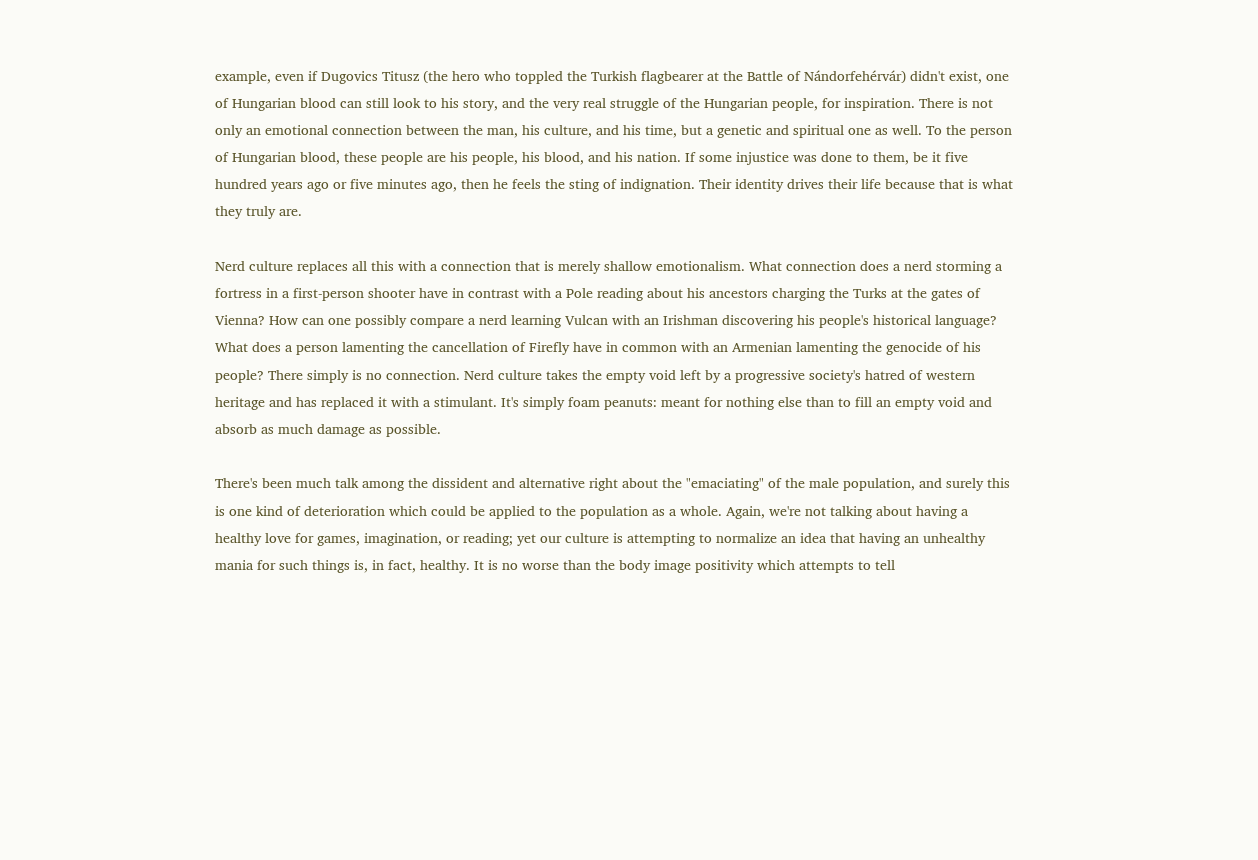example, even if Dugovics Titusz (the hero who toppled the Turkish flagbearer at the Battle of Nándorfehérvár) didn't exist, one of Hungarian blood can still look to his story, and the very real struggle of the Hungarian people, for inspiration. There is not only an emotional connection between the man, his culture, and his time, but a genetic and spiritual one as well. To the person of Hungarian blood, these people are his people, his blood, and his nation. If some injustice was done to them, be it five hundred years ago or five minutes ago, then he feels the sting of indignation. Their identity drives their life because that is what they truly are.

Nerd culture replaces all this with a connection that is merely shallow emotionalism. What connection does a nerd storming a fortress in a first-person shooter have in contrast with a Pole reading about his ancestors charging the Turks at the gates of Vienna? How can one possibly compare a nerd learning Vulcan with an Irishman discovering his people's historical language? What does a person lamenting the cancellation of Firefly have in common with an Armenian lamenting the genocide of his people? There simply is no connection. Nerd culture takes the empty void left by a progressive society's hatred of western heritage and has replaced it with a stimulant. It's simply foam peanuts: meant for nothing else than to fill an empty void and absorb as much damage as possible.

There's been much talk among the dissident and alternative right about the "emaciating" of the male population, and surely this is one kind of deterioration which could be applied to the population as a whole. Again, we're not talking about having a healthy love for games, imagination, or reading; yet our culture is attempting to normalize an idea that having an unhealthy mania for such things is, in fact, healthy. It is no worse than the body image positivity which attempts to tell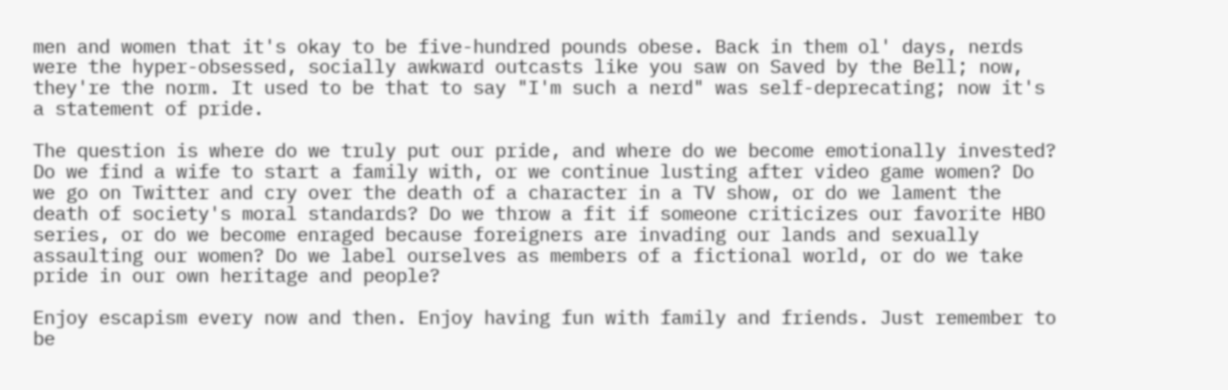men and women that it's okay to be five-hundred pounds obese. Back in them ol' days, nerds were the hyper-obsessed, socially awkward outcasts like you saw on Saved by the Bell; now, they're the norm. It used to be that to say "I'm such a nerd" was self-deprecating; now it's a statement of pride.

The question is where do we truly put our pride, and where do we become emotionally invested? Do we find a wife to start a family with, or we continue lusting after video game women? Do we go on Twitter and cry over the death of a character in a TV show, or do we lament the death of society's moral standards? Do we throw a fit if someone criticizes our favorite HBO series, or do we become enraged because foreigners are invading our lands and sexually assaulting our women? Do we label ourselves as members of a fictional world, or do we take pride in our own heritage and people?

Enjoy escapism every now and then. Enjoy having fun with family and friends. Just remember to be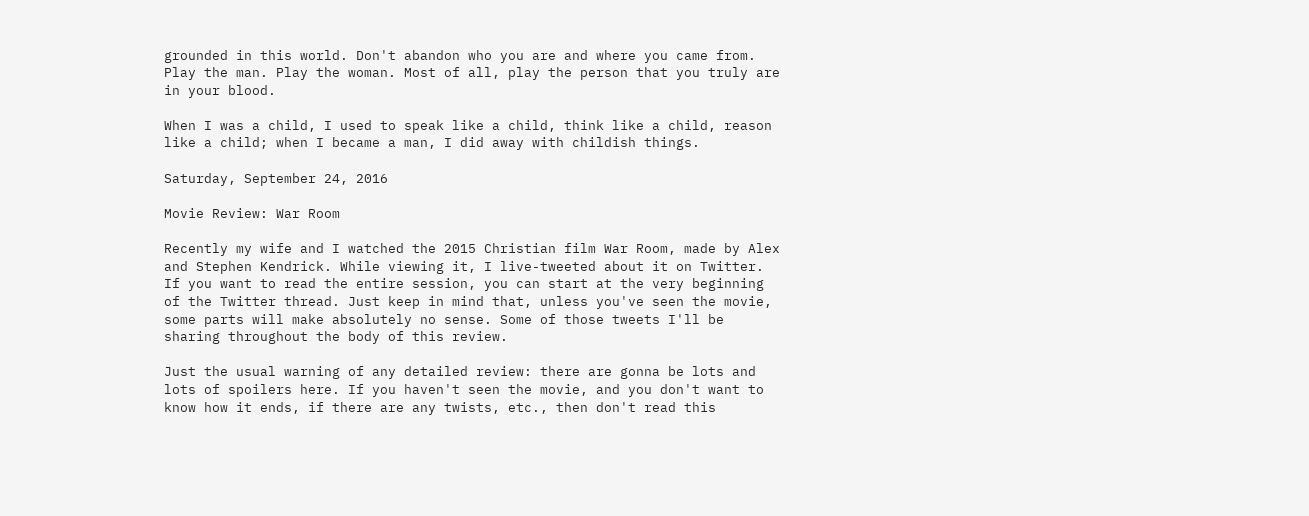grounded in this world. Don't abandon who you are and where you came from. Play the man. Play the woman. Most of all, play the person that you truly are in your blood.

When I was a child, I used to speak like a child, think like a child, reason like a child; when I became a man, I did away with childish things.

Saturday, September 24, 2016

Movie Review: War Room

Recently my wife and I watched the 2015 Christian film War Room, made by Alex and Stephen Kendrick. While viewing it, I live-tweeted about it on Twitter. If you want to read the entire session, you can start at the very beginning of the Twitter thread. Just keep in mind that, unless you've seen the movie, some parts will make absolutely no sense. Some of those tweets I'll be sharing throughout the body of this review.

Just the usual warning of any detailed review: there are gonna be lots and lots of spoilers here. If you haven't seen the movie, and you don't want to know how it ends, if there are any twists, etc., then don't read this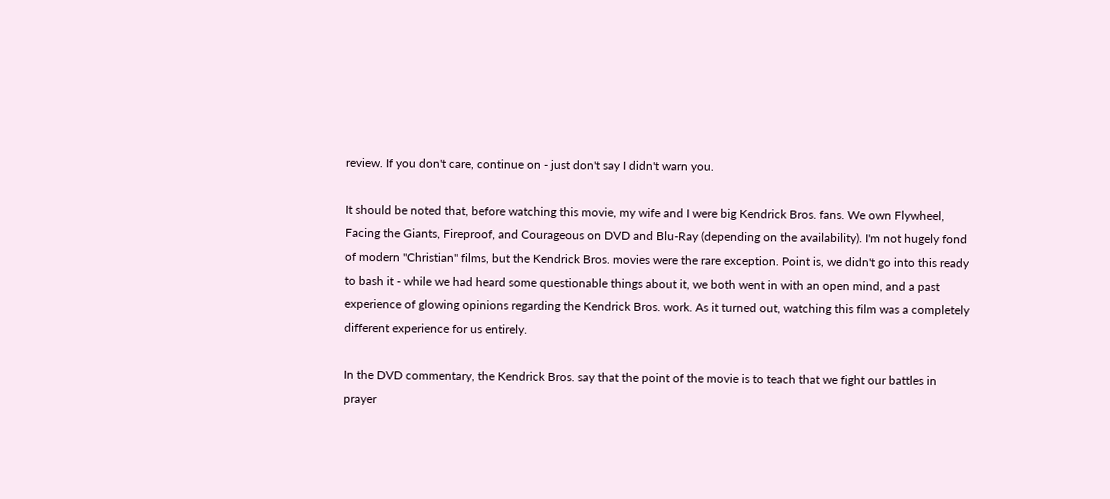review. If you don't care, continue on - just don't say I didn't warn you.

It should be noted that, before watching this movie, my wife and I were big Kendrick Bros. fans. We own Flywheel, Facing the Giants, Fireproof, and Courageous on DVD and Blu-Ray (depending on the availability). I'm not hugely fond of modern "Christian" films, but the Kendrick Bros. movies were the rare exception. Point is, we didn't go into this ready to bash it - while we had heard some questionable things about it, we both went in with an open mind, and a past experience of glowing opinions regarding the Kendrick Bros. work. As it turned out, watching this film was a completely different experience for us entirely.

In the DVD commentary, the Kendrick Bros. say that the point of the movie is to teach that we fight our battles in prayer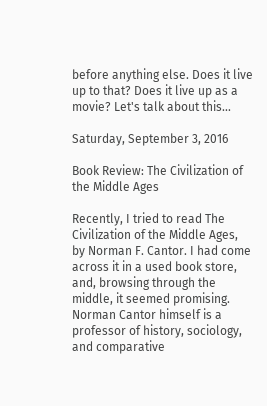before anything else. Does it live up to that? Does it live up as a movie? Let's talk about this...

Saturday, September 3, 2016

Book Review: The Civilization of the Middle Ages

Recently, I tried to read The Civilization of the Middle Ages, by Norman F. Cantor. I had come across it in a used book store, and, browsing through the middle, it seemed promising. Norman Cantor himself is a professor of history, sociology, and comparative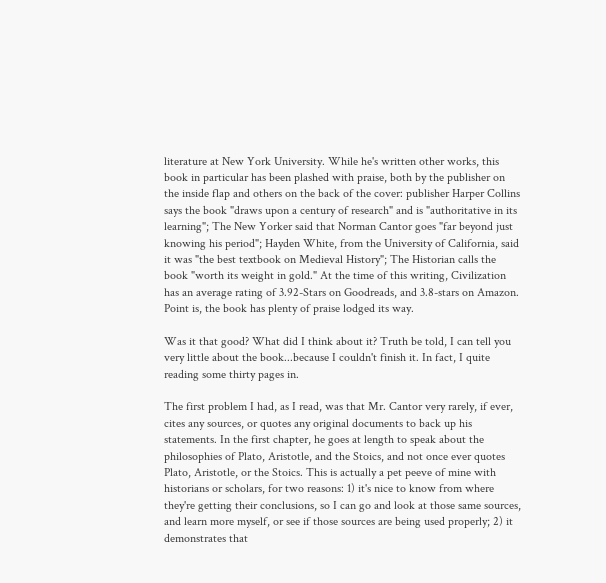literature at New York University. While he's written other works, this book in particular has been plashed with praise, both by the publisher on the inside flap and others on the back of the cover: publisher Harper Collins says the book "draws upon a century of research" and is "authoritative in its learning"; The New Yorker said that Norman Cantor goes "far beyond just knowing his period"; Hayden White, from the University of California, said it was "the best textbook on Medieval History"; The Historian calls the book "worth its weight in gold." At the time of this writing, Civilization has an average rating of 3.92-Stars on Goodreads, and 3.8-stars on Amazon. Point is, the book has plenty of praise lodged its way.

Was it that good? What did I think about it? Truth be told, I can tell you very little about the book...because I couldn't finish it. In fact, I quite reading some thirty pages in.

The first problem I had, as I read, was that Mr. Cantor very rarely, if ever, cites any sources, or quotes any original documents to back up his statements. In the first chapter, he goes at length to speak about the philosophies of Plato, Aristotle, and the Stoics, and not once ever quotes Plato, Aristotle, or the Stoics. This is actually a pet peeve of mine with historians or scholars, for two reasons: 1) it's nice to know from where they're getting their conclusions, so I can go and look at those same sources, and learn more myself, or see if those sources are being used properly; 2) it demonstrates that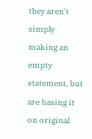they aren't simply making an empty statement, but are basing it on original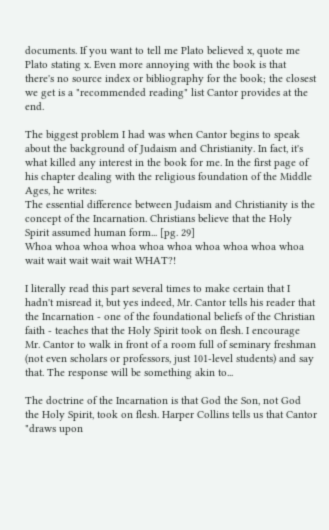documents. If you want to tell me Plato believed x, quote me Plato stating x. Even more annoying with the book is that there's no source index or bibliography for the book; the closest we get is a "recommended reading" list Cantor provides at the end.

The biggest problem I had was when Cantor begins to speak about the background of Judaism and Christianity. In fact, it's what killed any interest in the book for me. In the first page of his chapter dealing with the religious foundation of the Middle Ages, he writes:
The essential difference between Judaism and Christianity is the concept of the Incarnation. Christians believe that the Holy Spirit assumed human form... [pg. 29]
Whoa whoa whoa whoa whoa whoa whoa whoa whoa whoa wait wait wait wait wait WHAT?!

I literally read this part several times to make certain that I hadn't misread it, but yes indeed, Mr. Cantor tells his reader that the Incarnation - one of the foundational beliefs of the Christian faith - teaches that the Holy Spirit took on flesh. I encourage Mr. Cantor to walk in front of a room full of seminary freshman (not even scholars or professors, just 101-level students) and say that. The response will be something akin to...

The doctrine of the Incarnation is that God the Son, not God the Holy Spirit, took on flesh. Harper Collins tells us that Cantor "draws upon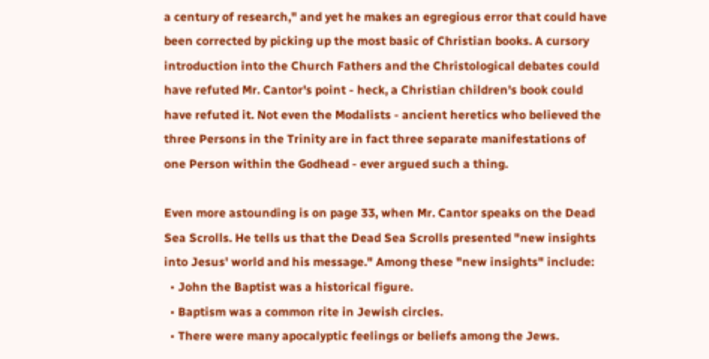a century of research," and yet he makes an egregious error that could have been corrected by picking up the most basic of Christian books. A cursory introduction into the Church Fathers and the Christological debates could have refuted Mr. Cantor's point - heck, a Christian children's book could have refuted it. Not even the Modalists - ancient heretics who believed the three Persons in the Trinity are in fact three separate manifestations of one Person within the Godhead - ever argued such a thing.

Even more astounding is on page 33, when Mr. Cantor speaks on the Dead Sea Scrolls. He tells us that the Dead Sea Scrolls presented "new insights into Jesus' world and his message." Among these "new insights" include:
  • John the Baptist was a historical figure.
  • Baptism was a common rite in Jewish circles.
  • There were many apocalyptic feelings or beliefs among the Jews.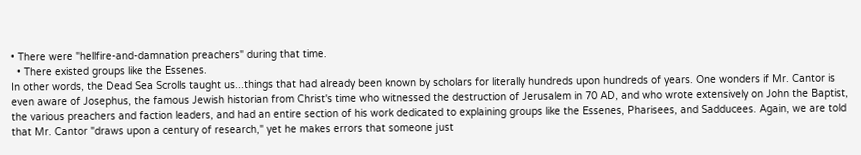• There were "hellfire-and-damnation preachers" during that time.
  • There existed groups like the Essenes.
In other words, the Dead Sea Scrolls taught us...things that had already been known by scholars for literally hundreds upon hundreds of years. One wonders if Mr. Cantor is even aware of Josephus, the famous Jewish historian from Christ's time who witnessed the destruction of Jerusalem in 70 AD, and who wrote extensively on John the Baptist, the various preachers and faction leaders, and had an entire section of his work dedicated to explaining groups like the Essenes, Pharisees, and Sadducees. Again, we are told that Mr. Cantor "draws upon a century of research," yet he makes errors that someone just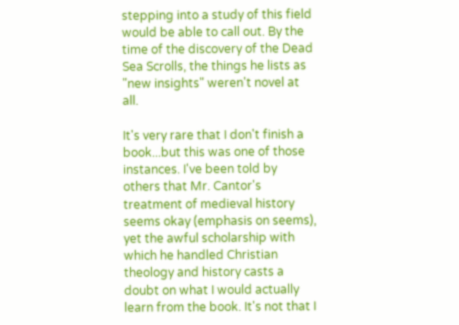stepping into a study of this field would be able to call out. By the time of the discovery of the Dead Sea Scrolls, the things he lists as "new insights" weren't novel at all.

It's very rare that I don't finish a book...but this was one of those instances. I've been told by others that Mr. Cantor's treatment of medieval history seems okay (emphasis on seems), yet the awful scholarship with which he handled Christian theology and history casts a doubt on what I would actually learn from the book. It's not that I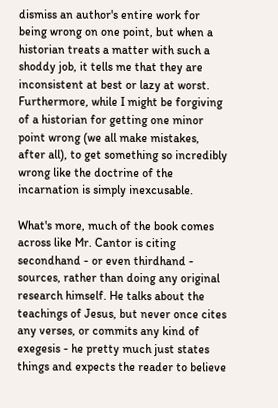dismiss an author's entire work for being wrong on one point, but when a historian treats a matter with such a shoddy job, it tells me that they are inconsistent at best or lazy at worst. Furthermore, while I might be forgiving of a historian for getting one minor point wrong (we all make mistakes, after all), to get something so incredibly wrong like the doctrine of the incarnation is simply inexcusable.

What's more, much of the book comes across like Mr. Cantor is citing secondhand - or even thirdhand - sources, rather than doing any original research himself. He talks about the teachings of Jesus, but never once cites any verses, or commits any kind of exegesis - he pretty much just states things and expects the reader to believe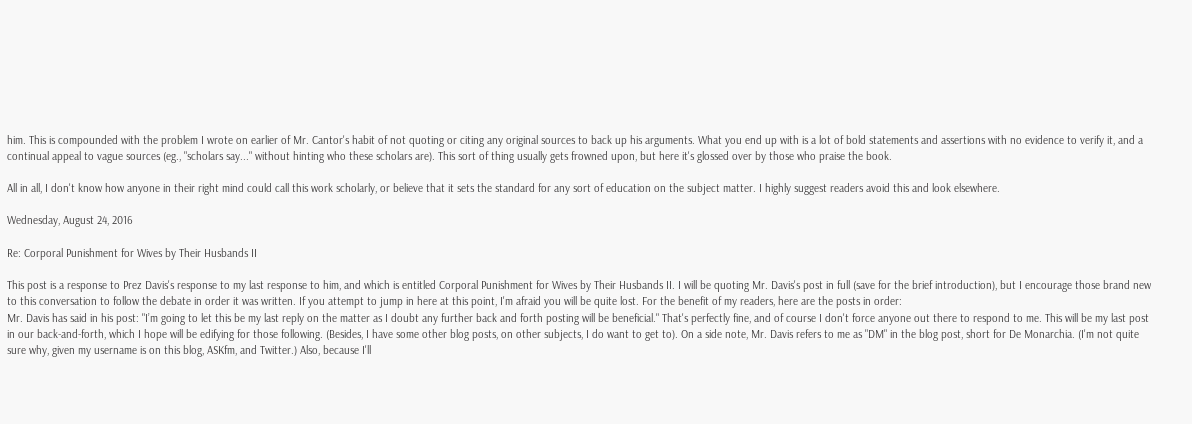him. This is compounded with the problem I wrote on earlier of Mr. Cantor's habit of not quoting or citing any original sources to back up his arguments. What you end up with is a lot of bold statements and assertions with no evidence to verify it, and a continual appeal to vague sources (eg., "scholars say..." without hinting who these scholars are). This sort of thing usually gets frowned upon, but here it's glossed over by those who praise the book.

All in all, I don't know how anyone in their right mind could call this work scholarly, or believe that it sets the standard for any sort of education on the subject matter. I highly suggest readers avoid this and look elsewhere.

Wednesday, August 24, 2016

Re: Corporal Punishment for Wives by Their Husbands II

This post is a response to Prez Davis's response to my last response to him, and which is entitled Corporal Punishment for Wives by Their Husbands II. I will be quoting Mr. Davis's post in full (save for the brief introduction), but I encourage those brand new to this conversation to follow the debate in order it was written. If you attempt to jump in here at this point, I'm afraid you will be quite lost. For the benefit of my readers, here are the posts in order:
Mr. Davis has said in his post: "I’m going to let this be my last reply on the matter as I doubt any further back and forth posting will be beneficial." That's perfectly fine, and of course I don't force anyone out there to respond to me. This will be my last post in our back-and-forth, which I hope will be edifying for those following. (Besides, I have some other blog posts, on other subjects, I do want to get to). On a side note, Mr. Davis refers to me as "DM" in the blog post, short for De Monarchia. (I'm not quite sure why, given my username is on this blog, ASKfm, and Twitter.) Also, because I'll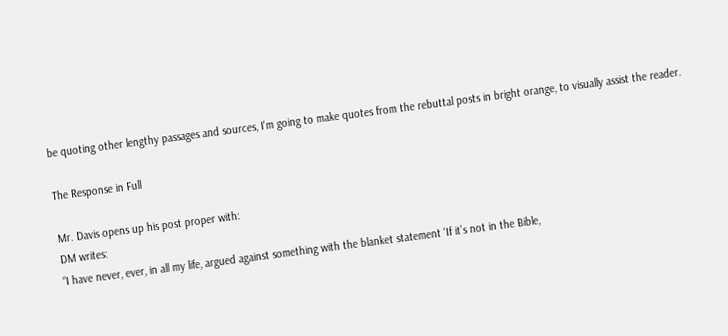be quoting other lengthy passages and sources, I'm going to make quotes from the rebuttal posts in bright orange, to visually assist the reader.

The Response in Full

Mr. Davis opens up his post proper with:
DM writes:
“I have never, ever, in all my life, argued against something with the blanket statement ‘If it’s not in the Bible,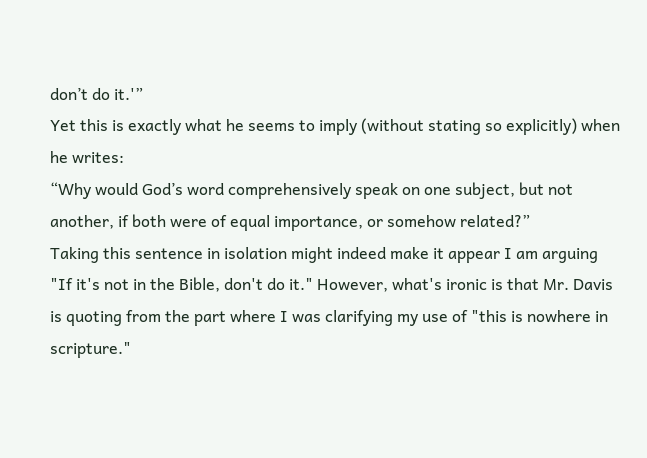don’t do it.'”
Yet this is exactly what he seems to imply (without stating so explicitly) when he writes:
“Why would God’s word comprehensively speak on one subject, but not another, if both were of equal importance, or somehow related?”
Taking this sentence in isolation might indeed make it appear I am arguing "If it's not in the Bible, don't do it." However, what's ironic is that Mr. Davis is quoting from the part where I was clarifying my use of "this is nowhere in scripture."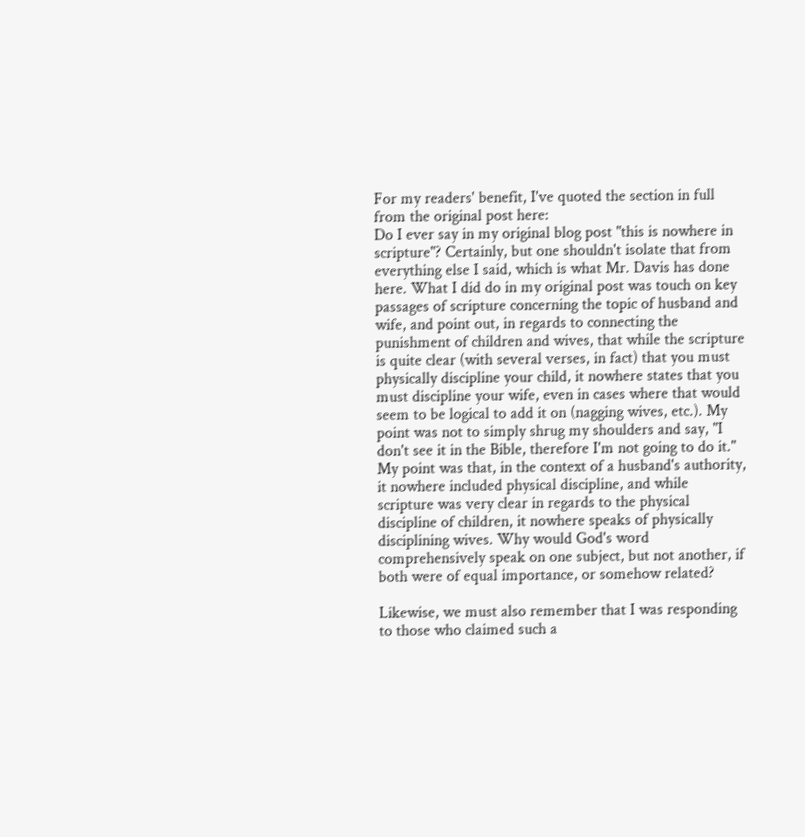For my readers' benefit, I've quoted the section in full from the original post here:
Do I ever say in my original blog post "this is nowhere in scripture"? Certainly, but one shouldn't isolate that from everything else I said, which is what Mr. Davis has done here. What I did do in my original post was touch on key passages of scripture concerning the topic of husband and wife, and point out, in regards to connecting the punishment of children and wives, that while the scripture is quite clear (with several verses, in fact) that you must physically discipline your child, it nowhere states that you must discipline your wife, even in cases where that would seem to be logical to add it on (nagging wives, etc.). My point was not to simply shrug my shoulders and say, "I don't see it in the Bible, therefore I'm not going to do it." My point was that, in the context of a husband's authority, it nowhere included physical discipline, and while scripture was very clear in regards to the physical discipline of children, it nowhere speaks of physically disciplining wives. Why would God's word comprehensively speak on one subject, but not another, if both were of equal importance, or somehow related?

Likewise, we must also remember that I was responding to those who claimed such a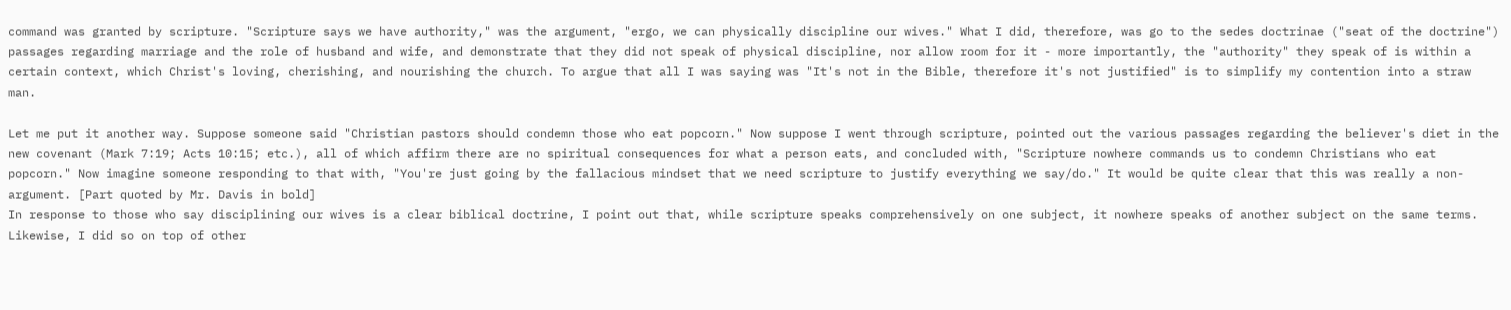command was granted by scripture. "Scripture says we have authority," was the argument, "ergo, we can physically discipline our wives." What I did, therefore, was go to the sedes doctrinae ("seat of the doctrine") passages regarding marriage and the role of husband and wife, and demonstrate that they did not speak of physical discipline, nor allow room for it - more importantly, the "authority" they speak of is within a certain context, which Christ's loving, cherishing, and nourishing the church. To argue that all I was saying was "It's not in the Bible, therefore it's not justified" is to simplify my contention into a straw man.

Let me put it another way. Suppose someone said "Christian pastors should condemn those who eat popcorn." Now suppose I went through scripture, pointed out the various passages regarding the believer's diet in the new covenant (Mark 7:19; Acts 10:15; etc.), all of which affirm there are no spiritual consequences for what a person eats, and concluded with, "Scripture nowhere commands us to condemn Christians who eat popcorn." Now imagine someone responding to that with, "You're just going by the fallacious mindset that we need scripture to justify everything we say/do." It would be quite clear that this was really a non-argument. [Part quoted by Mr. Davis in bold]
In response to those who say disciplining our wives is a clear biblical doctrine, I point out that, while scripture speaks comprehensively on one subject, it nowhere speaks of another subject on the same terms. Likewise, I did so on top of other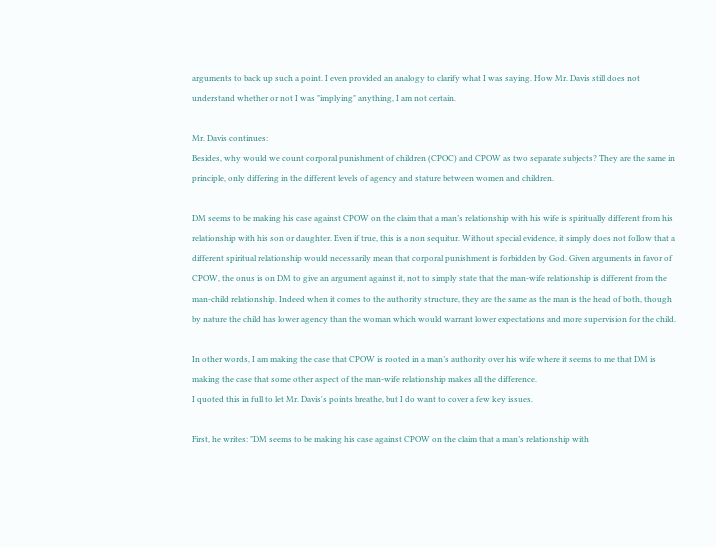arguments to back up such a point. I even provided an analogy to clarify what I was saying. How Mr. Davis still does not understand whether or not I was "implying" anything, I am not certain.

Mr. Davis continues:
Besides, why would we count corporal punishment of children (CPOC) and CPOW as two separate subjects? They are the same in principle, only differing in the different levels of agency and stature between women and children.

DM seems to be making his case against CPOW on the claim that a man’s relationship with his wife is spiritually different from his relationship with his son or daughter. Even if true, this is a non sequitur. Without special evidence, it simply does not follow that a different spiritual relationship would necessarily mean that corporal punishment is forbidden by God. Given arguments in favor of CPOW, the onus is on DM to give an argument against it, not to simply state that the man-wife relationship is different from the man-child relationship. Indeed when it comes to the authority structure, they are the same as the man is the head of both, though by nature the child has lower agency than the woman which would warrant lower expectations and more supervision for the child.

In other words, I am making the case that CPOW is rooted in a man’s authority over his wife where it seems to me that DM is making the case that some other aspect of the man-wife relationship makes all the difference.
I quoted this in full to let Mr. Davis's points breathe, but I do want to cover a few key issues.

First, he writes: "DM seems to be making his case against CPOW on the claim that a man’s relationship with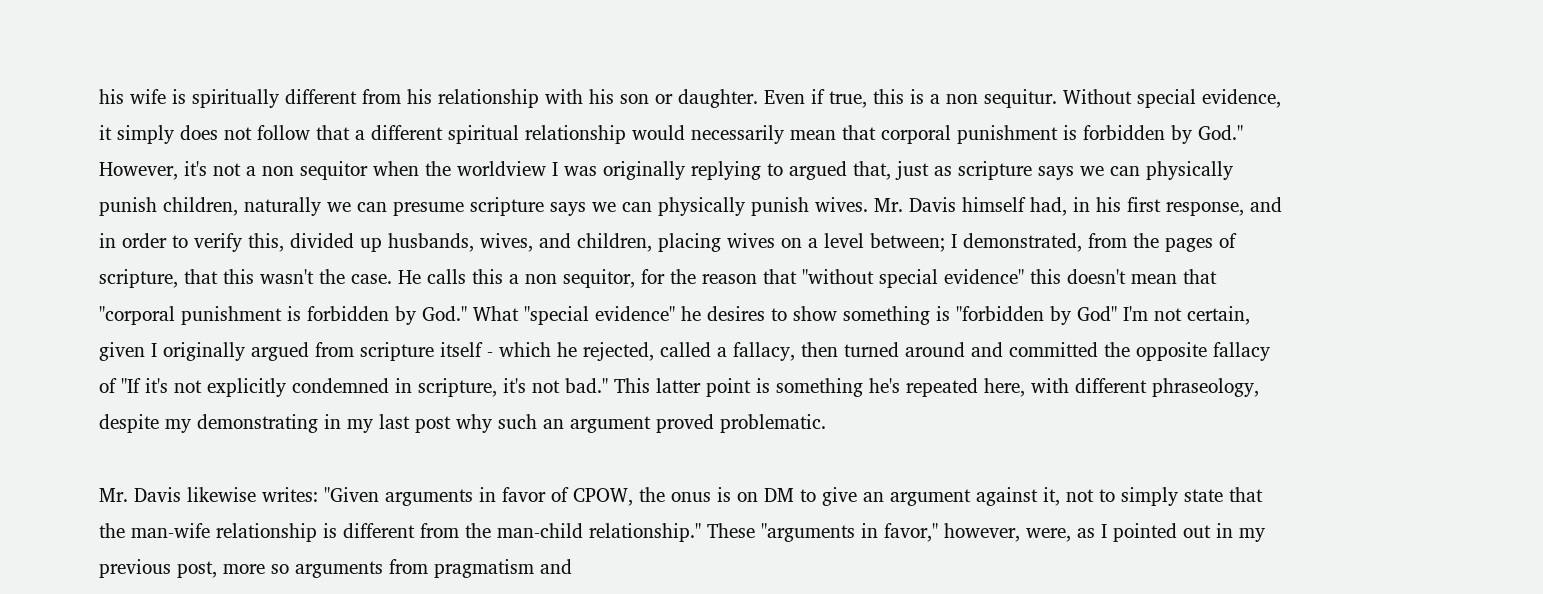his wife is spiritually different from his relationship with his son or daughter. Even if true, this is a non sequitur. Without special evidence, it simply does not follow that a different spiritual relationship would necessarily mean that corporal punishment is forbidden by God." However, it's not a non sequitor when the worldview I was originally replying to argued that, just as scripture says we can physically punish children, naturally we can presume scripture says we can physically punish wives. Mr. Davis himself had, in his first response, and in order to verify this, divided up husbands, wives, and children, placing wives on a level between; I demonstrated, from the pages of scripture, that this wasn't the case. He calls this a non sequitor, for the reason that "without special evidence" this doesn't mean that "corporal punishment is forbidden by God." What "special evidence" he desires to show something is "forbidden by God" I'm not certain, given I originally argued from scripture itself - which he rejected, called a fallacy, then turned around and committed the opposite fallacy of "If it's not explicitly condemned in scripture, it's not bad." This latter point is something he's repeated here, with different phraseology, despite my demonstrating in my last post why such an argument proved problematic.

Mr. Davis likewise writes: "Given arguments in favor of CPOW, the onus is on DM to give an argument against it, not to simply state that the man-wife relationship is different from the man-child relationship." These "arguments in favor," however, were, as I pointed out in my previous post, more so arguments from pragmatism and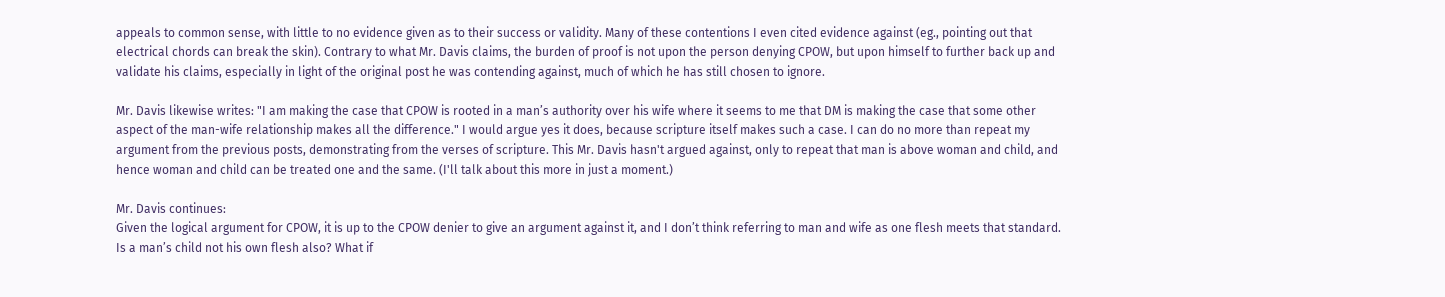appeals to common sense, with little to no evidence given as to their success or validity. Many of these contentions I even cited evidence against (eg., pointing out that electrical chords can break the skin). Contrary to what Mr. Davis claims, the burden of proof is not upon the person denying CPOW, but upon himself to further back up and validate his claims, especially in light of the original post he was contending against, much of which he has still chosen to ignore.

Mr. Davis likewise writes: "I am making the case that CPOW is rooted in a man’s authority over his wife where it seems to me that DM is making the case that some other aspect of the man-wife relationship makes all the difference." I would argue yes it does, because scripture itself makes such a case. I can do no more than repeat my argument from the previous posts, demonstrating from the verses of scripture. This Mr. Davis hasn't argued against, only to repeat that man is above woman and child, and hence woman and child can be treated one and the same. (I'll talk about this more in just a moment.)

Mr. Davis continues:
Given the logical argument for CPOW, it is up to the CPOW denier to give an argument against it, and I don’t think referring to man and wife as one flesh meets that standard. Is a man’s child not his own flesh also? What if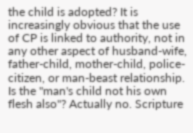the child is adopted? It is increasingly obvious that the use of CP is linked to authority, not in any other aspect of husband-wife, father-child, mother-child, police-citizen, or man-beast relationship.
Is the "man's child not his own flesh also"? Actually no. Scripture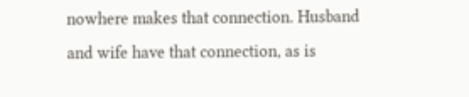nowhere makes that connection. Husband and wife have that connection, as is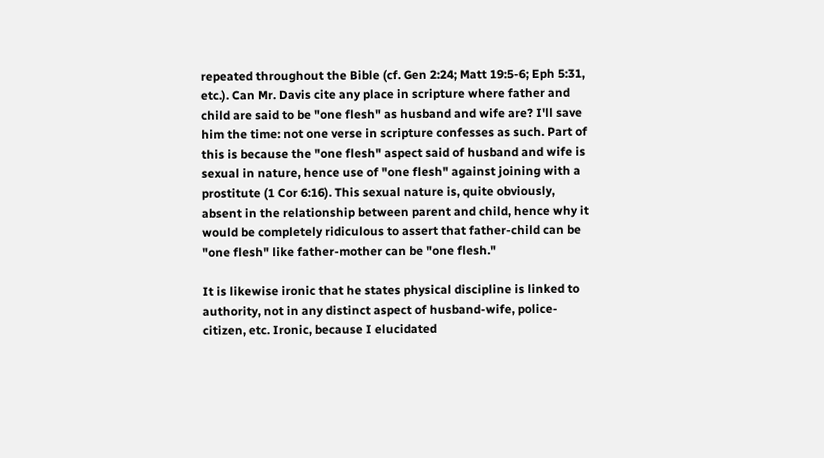repeated throughout the Bible (cf. Gen 2:24; Matt 19:5-6; Eph 5:31, etc.). Can Mr. Davis cite any place in scripture where father and child are said to be "one flesh" as husband and wife are? I'll save him the time: not one verse in scripture confesses as such. Part of this is because the "one flesh" aspect said of husband and wife is sexual in nature, hence use of "one flesh" against joining with a prostitute (1 Cor 6:16). This sexual nature is, quite obviously, absent in the relationship between parent and child, hence why it would be completely ridiculous to assert that father-child can be "one flesh" like father-mother can be "one flesh."

It is likewise ironic that he states physical discipline is linked to authority, not in any distinct aspect of husband-wife, police-citizen, etc. Ironic, because I elucidated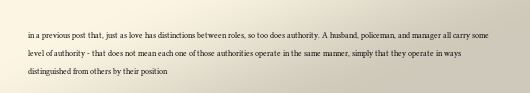in a previous post that, just as love has distinctions between roles, so too does authority. A husband, policeman, and manager all carry some level of authority - that does not mean each one of those authorities operate in the same manner, simply that they operate in ways distinguished from others by their position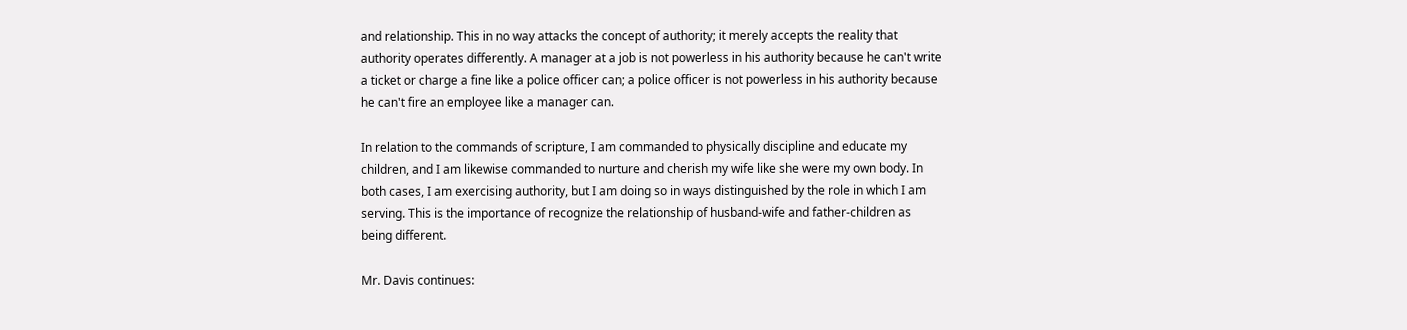and relationship. This in no way attacks the concept of authority; it merely accepts the reality that authority operates differently. A manager at a job is not powerless in his authority because he can't write a ticket or charge a fine like a police officer can; a police officer is not powerless in his authority because he can't fire an employee like a manager can.

In relation to the commands of scripture, I am commanded to physically discipline and educate my children, and I am likewise commanded to nurture and cherish my wife like she were my own body. In both cases, I am exercising authority, but I am doing so in ways distinguished by the role in which I am serving. This is the importance of recognize the relationship of husband-wife and father-children as being different.

Mr. Davis continues: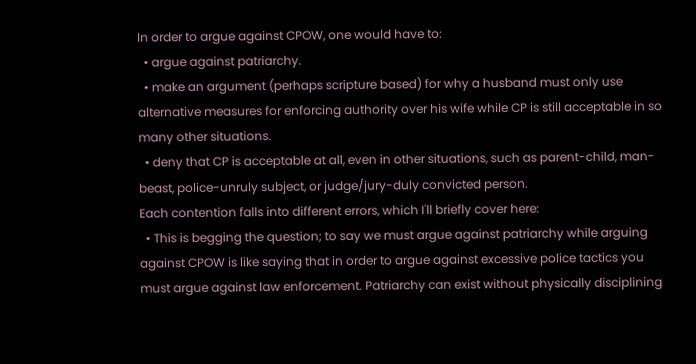In order to argue against CPOW, one would have to:
  • argue against patriarchy.
  • make an argument (perhaps scripture based) for why a husband must only use alternative measures for enforcing authority over his wife while CP is still acceptable in so many other situations.
  • deny that CP is acceptable at all, even in other situations, such as parent-child, man-beast, police-unruly subject, or judge/jury-duly convicted person.
Each contention falls into different errors, which I'll briefly cover here:
  • This is begging the question; to say we must argue against patriarchy while arguing against CPOW is like saying that in order to argue against excessive police tactics you must argue against law enforcement. Patriarchy can exist without physically disciplining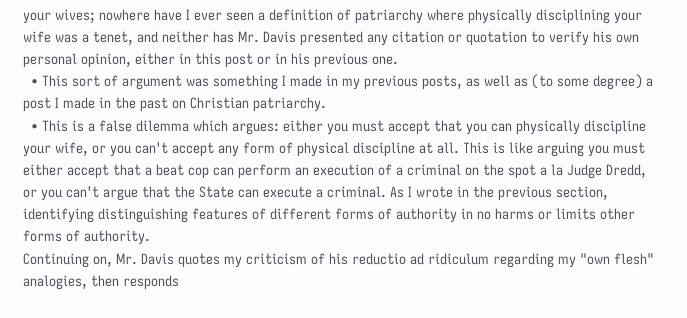your wives; nowhere have I ever seen a definition of patriarchy where physically disciplining your wife was a tenet, and neither has Mr. Davis presented any citation or quotation to verify his own personal opinion, either in this post or in his previous one.
  • This sort of argument was something I made in my previous posts, as well as (to some degree) a post I made in the past on Christian patriarchy.
  • This is a false dilemma which argues: either you must accept that you can physically discipline your wife, or you can't accept any form of physical discipline at all. This is like arguing you must either accept that a beat cop can perform an execution of a criminal on the spot a la Judge Dredd, or you can't argue that the State can execute a criminal. As I wrote in the previous section, identifying distinguishing features of different forms of authority in no harms or limits other forms of authority.
Continuing on, Mr. Davis quotes my criticism of his reductio ad ridiculum regarding my "own flesh" analogies, then responds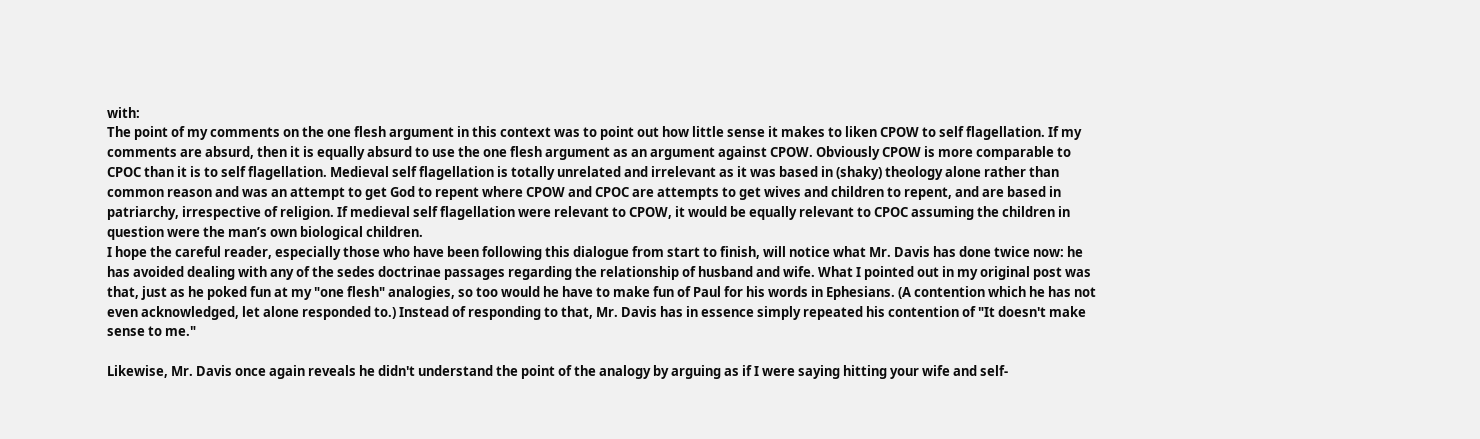with:
The point of my comments on the one flesh argument in this context was to point out how little sense it makes to liken CPOW to self flagellation. If my comments are absurd, then it is equally absurd to use the one flesh argument as an argument against CPOW. Obviously CPOW is more comparable to CPOC than it is to self flagellation. Medieval self flagellation is totally unrelated and irrelevant as it was based in (shaky) theology alone rather than common reason and was an attempt to get God to repent where CPOW and CPOC are attempts to get wives and children to repent, and are based in patriarchy, irrespective of religion. If medieval self flagellation were relevant to CPOW, it would be equally relevant to CPOC assuming the children in question were the man’s own biological children.
I hope the careful reader, especially those who have been following this dialogue from start to finish, will notice what Mr. Davis has done twice now: he has avoided dealing with any of the sedes doctrinae passages regarding the relationship of husband and wife. What I pointed out in my original post was that, just as he poked fun at my "one flesh" analogies, so too would he have to make fun of Paul for his words in Ephesians. (A contention which he has not even acknowledged, let alone responded to.) Instead of responding to that, Mr. Davis has in essence simply repeated his contention of "It doesn't make sense to me."

Likewise, Mr. Davis once again reveals he didn't understand the point of the analogy by arguing as if I were saying hitting your wife and self-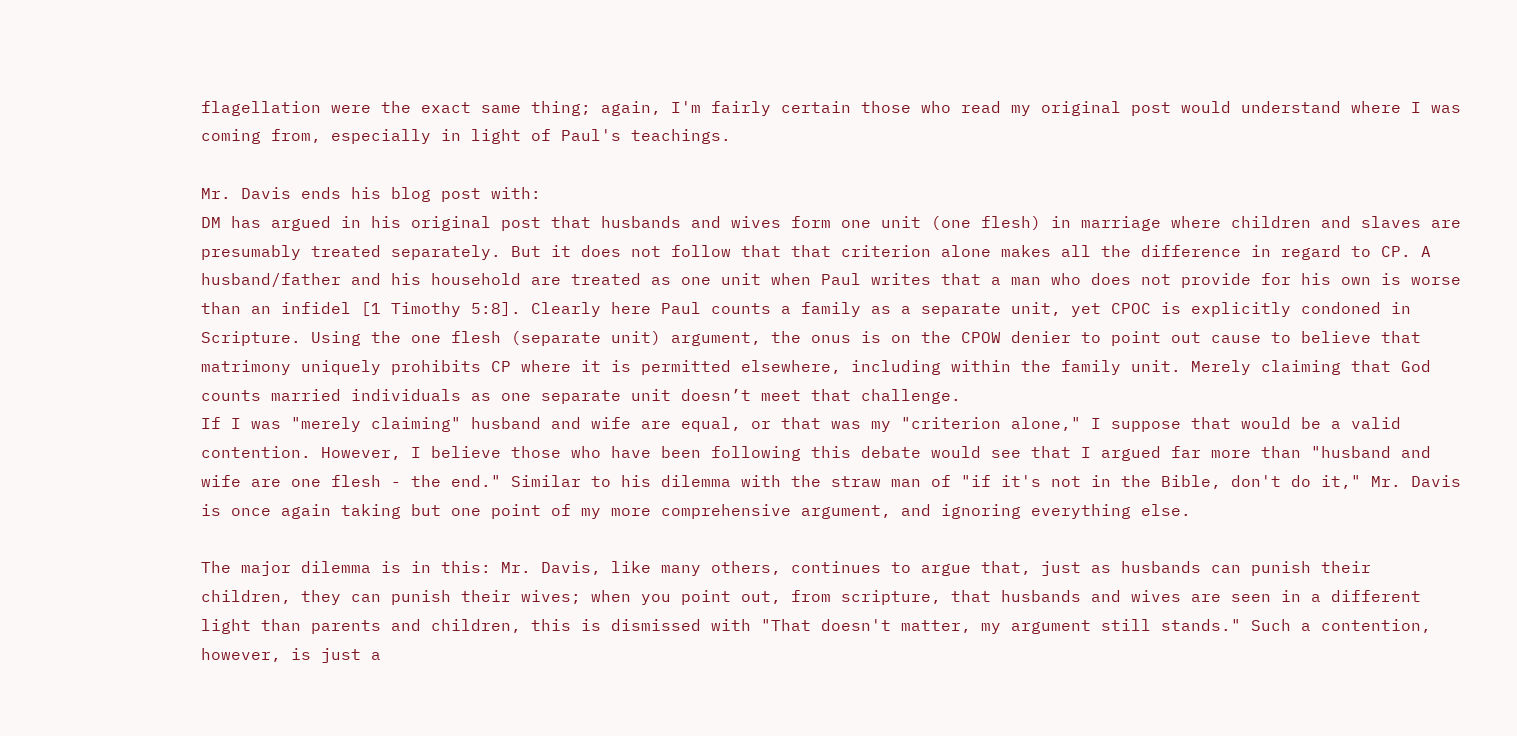flagellation were the exact same thing; again, I'm fairly certain those who read my original post would understand where I was coming from, especially in light of Paul's teachings.

Mr. Davis ends his blog post with:
DM has argued in his original post that husbands and wives form one unit (one flesh) in marriage where children and slaves are presumably treated separately. But it does not follow that that criterion alone makes all the difference in regard to CP. A husband/father and his household are treated as one unit when Paul writes that a man who does not provide for his own is worse than an infidel [1 Timothy 5:8]. Clearly here Paul counts a family as a separate unit, yet CPOC is explicitly condoned in Scripture. Using the one flesh (separate unit) argument, the onus is on the CPOW denier to point out cause to believe that matrimony uniquely prohibits CP where it is permitted elsewhere, including within the family unit. Merely claiming that God counts married individuals as one separate unit doesn’t meet that challenge.
If I was "merely claiming" husband and wife are equal, or that was my "criterion alone," I suppose that would be a valid contention. However, I believe those who have been following this debate would see that I argued far more than "husband and wife are one flesh - the end." Similar to his dilemma with the straw man of "if it's not in the Bible, don't do it," Mr. Davis is once again taking but one point of my more comprehensive argument, and ignoring everything else.

The major dilemma is in this: Mr. Davis, like many others, continues to argue that, just as husbands can punish their children, they can punish their wives; when you point out, from scripture, that husbands and wives are seen in a different light than parents and children, this is dismissed with "That doesn't matter, my argument still stands." Such a contention, however, is just a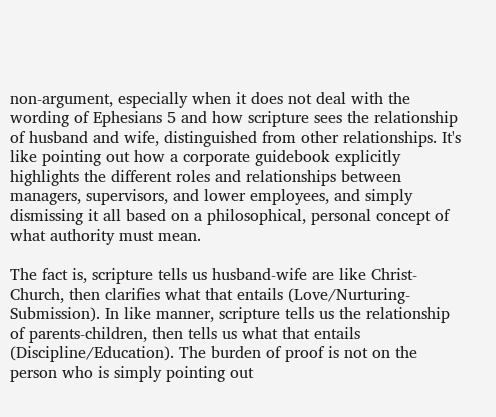non-argument, especially when it does not deal with the wording of Ephesians 5 and how scripture sees the relationship of husband and wife, distinguished from other relationships. It's like pointing out how a corporate guidebook explicitly highlights the different roles and relationships between managers, supervisors, and lower employees, and simply dismissing it all based on a philosophical, personal concept of what authority must mean.

The fact is, scripture tells us husband-wife are like Christ-Church, then clarifies what that entails (Love/Nurturing-Submission). In like manner, scripture tells us the relationship of parents-children, then tells us what that entails (Discipline/Education). The burden of proof is not on the person who is simply pointing out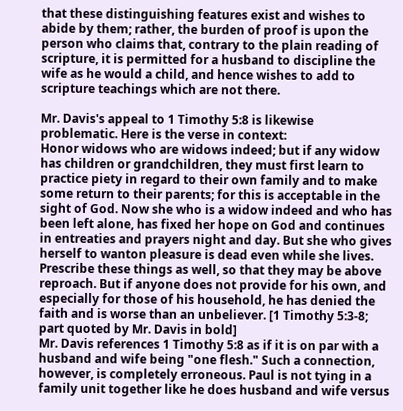that these distinguishing features exist and wishes to abide by them; rather, the burden of proof is upon the person who claims that, contrary to the plain reading of scripture, it is permitted for a husband to discipline the wife as he would a child, and hence wishes to add to scripture teachings which are not there.

Mr. Davis's appeal to 1 Timothy 5:8 is likewise problematic. Here is the verse in context:
Honor widows who are widows indeed; but if any widow has children or grandchildren, they must first learn to practice piety in regard to their own family and to make some return to their parents; for this is acceptable in the sight of God. Now she who is a widow indeed and who has been left alone, has fixed her hope on God and continues in entreaties and prayers night and day. But she who gives herself to wanton pleasure is dead even while she lives. Prescribe these things as well, so that they may be above reproach. But if anyone does not provide for his own, and especially for those of his household, he has denied the faith and is worse than an unbeliever. [1 Timothy 5:3-8; part quoted by Mr. Davis in bold]
Mr. Davis references 1 Timothy 5:8 as if it is on par with a husband and wife being "one flesh." Such a connection, however, is completely erroneous. Paul is not tying in a family unit together like he does husband and wife versus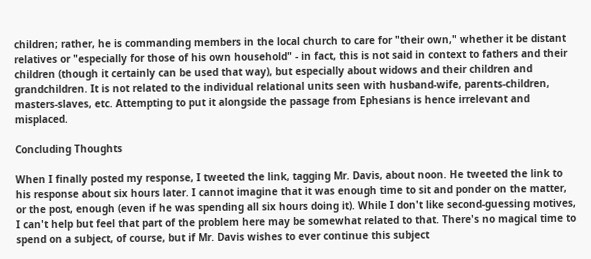children; rather, he is commanding members in the local church to care for "their own," whether it be distant relatives or "especially for those of his own household" - in fact, this is not said in context to fathers and their children (though it certainly can be used that way), but especially about widows and their children and grandchildren. It is not related to the individual relational units seen with husband-wife, parents-children, masters-slaves, etc. Attempting to put it alongside the passage from Ephesians is hence irrelevant and misplaced.

Concluding Thoughts

When I finally posted my response, I tweeted the link, tagging Mr. Davis, about noon. He tweeted the link to his response about six hours later. I cannot imagine that it was enough time to sit and ponder on the matter, or the post, enough (even if he was spending all six hours doing it). While I don't like second-guessing motives, I can't help but feel that part of the problem here may be somewhat related to that. There's no magical time to spend on a subject, of course, but if Mr. Davis wishes to ever continue this subject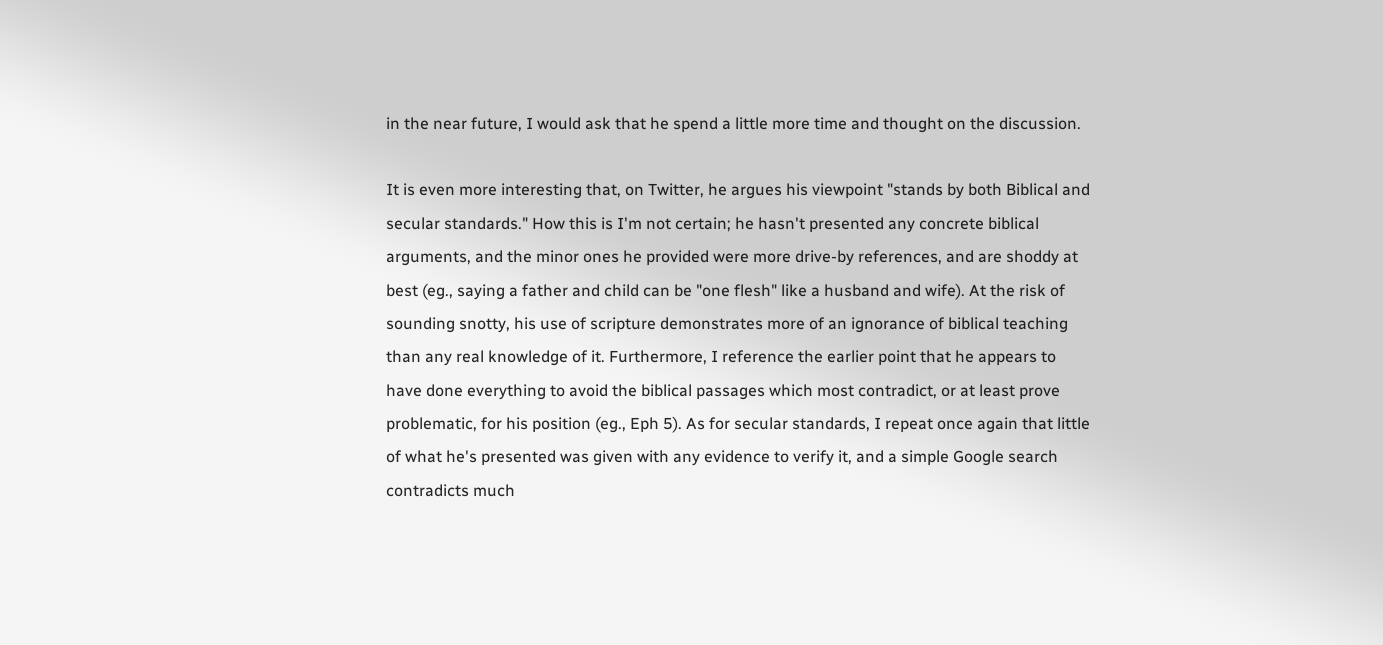in the near future, I would ask that he spend a little more time and thought on the discussion.

It is even more interesting that, on Twitter, he argues his viewpoint "stands by both Biblical and secular standards." How this is I'm not certain; he hasn't presented any concrete biblical arguments, and the minor ones he provided were more drive-by references, and are shoddy at best (eg., saying a father and child can be "one flesh" like a husband and wife). At the risk of sounding snotty, his use of scripture demonstrates more of an ignorance of biblical teaching than any real knowledge of it. Furthermore, I reference the earlier point that he appears to have done everything to avoid the biblical passages which most contradict, or at least prove problematic, for his position (eg., Eph 5). As for secular standards, I repeat once again that little of what he's presented was given with any evidence to verify it, and a simple Google search contradicts much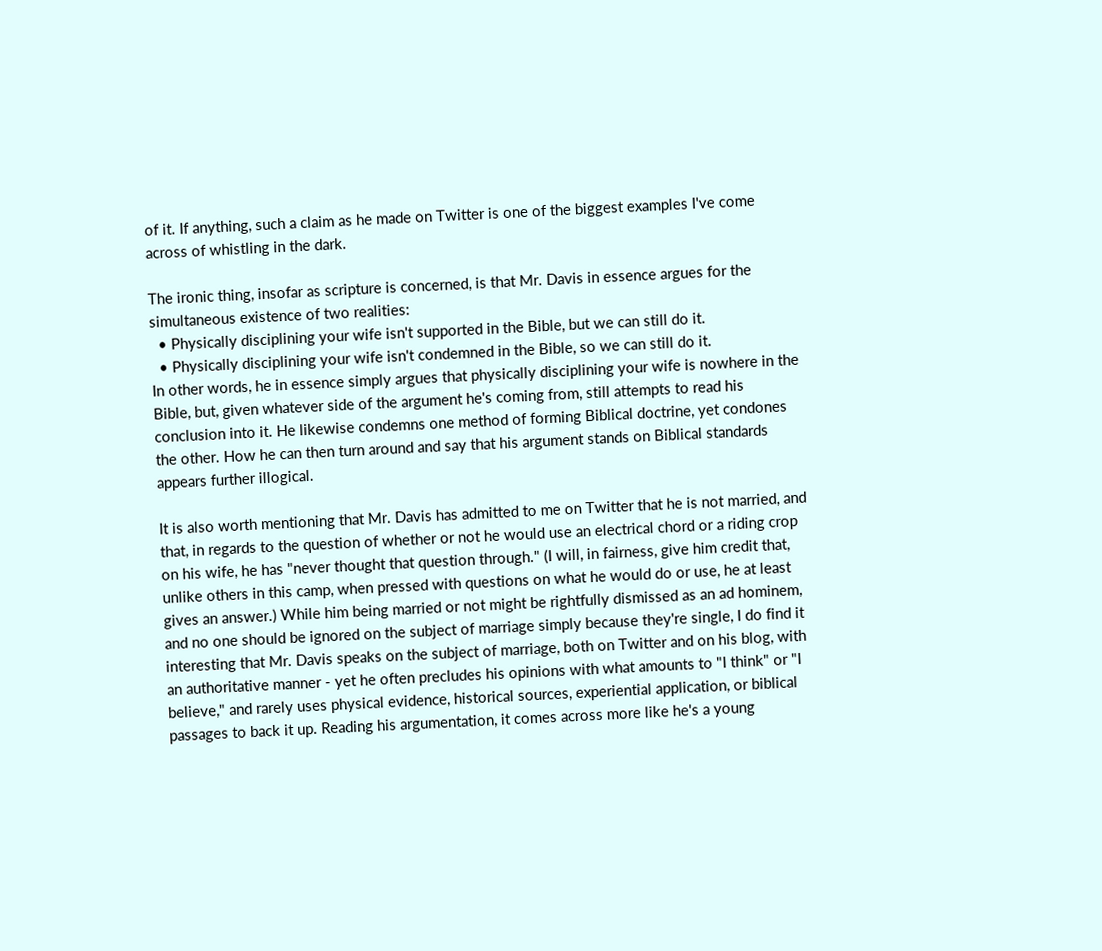of it. If anything, such a claim as he made on Twitter is one of the biggest examples I've come across of whistling in the dark.

The ironic thing, insofar as scripture is concerned, is that Mr. Davis in essence argues for the simultaneous existence of two realities:
  • Physically disciplining your wife isn't supported in the Bible, but we can still do it.
  • Physically disciplining your wife isn't condemned in the Bible, so we can still do it.
In other words, he in essence simply argues that physically disciplining your wife is nowhere in the Bible, but, given whatever side of the argument he's coming from, still attempts to read his conclusion into it. He likewise condemns one method of forming Biblical doctrine, yet condones the other. How he can then turn around and say that his argument stands on Biblical standards appears further illogical.

It is also worth mentioning that Mr. Davis has admitted to me on Twitter that he is not married, and that, in regards to the question of whether or not he would use an electrical chord or a riding crop on his wife, he has "never thought that question through." (I will, in fairness, give him credit that, unlike others in this camp, when pressed with questions on what he would do or use, he at least gives an answer.) While him being married or not might be rightfully dismissed as an ad hominem, and no one should be ignored on the subject of marriage simply because they're single, I do find it interesting that Mr. Davis speaks on the subject of marriage, both on Twitter and on his blog, with an authoritative manner - yet he often precludes his opinions with what amounts to "I think" or "I believe," and rarely uses physical evidence, historical sources, experiential application, or biblical passages to back it up. Reading his argumentation, it comes across more like he's a young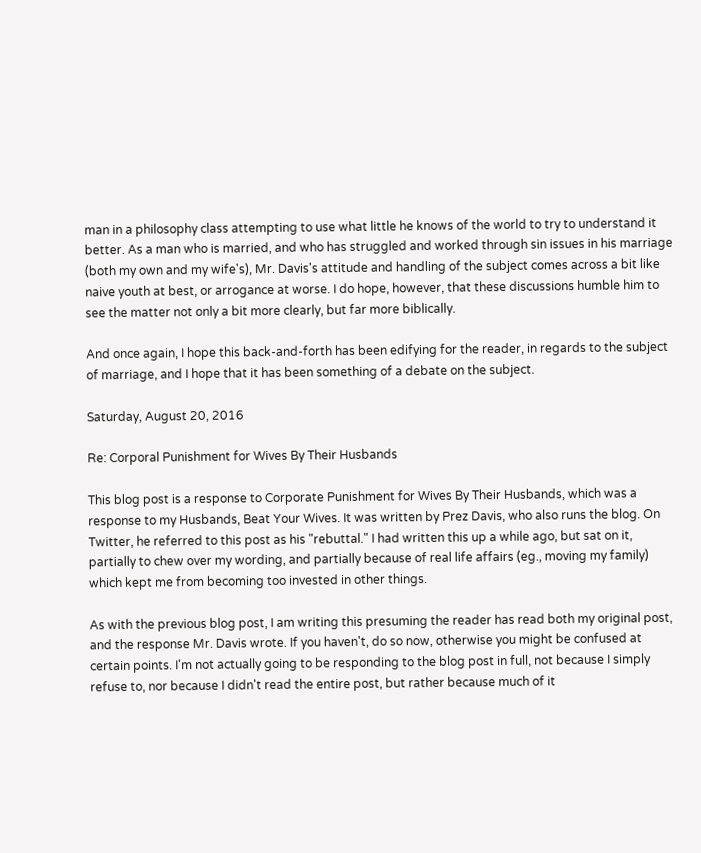man in a philosophy class attempting to use what little he knows of the world to try to understand it better. As a man who is married, and who has struggled and worked through sin issues in his marriage (both my own and my wife's), Mr. Davis's attitude and handling of the subject comes across a bit like naive youth at best, or arrogance at worse. I do hope, however, that these discussions humble him to see the matter not only a bit more clearly, but far more biblically.

And once again, I hope this back-and-forth has been edifying for the reader, in regards to the subject of marriage, and I hope that it has been something of a debate on the subject.

Saturday, August 20, 2016

Re: Corporal Punishment for Wives By Their Husbands

This blog post is a response to Corporate Punishment for Wives By Their Husbands, which was a response to my Husbands, Beat Your Wives. It was written by Prez Davis, who also runs the blog. On Twitter, he referred to this post as his "rebuttal." I had written this up a while ago, but sat on it, partially to chew over my wording, and partially because of real life affairs (eg., moving my family) which kept me from becoming too invested in other things.

As with the previous blog post, I am writing this presuming the reader has read both my original post, and the response Mr. Davis wrote. If you haven't, do so now, otherwise you might be confused at certain points. I'm not actually going to be responding to the blog post in full, not because I simply refuse to, nor because I didn't read the entire post, but rather because much of it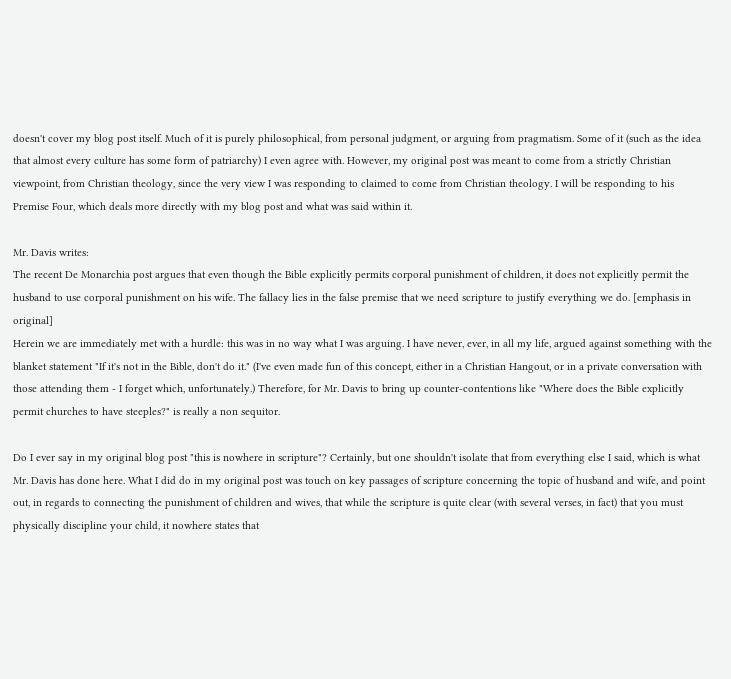doesn't cover my blog post itself. Much of it is purely philosophical, from personal judgment, or arguing from pragmatism. Some of it (such as the idea that almost every culture has some form of patriarchy) I even agree with. However, my original post was meant to come from a strictly Christian viewpoint, from Christian theology, since the very view I was responding to claimed to come from Christian theology. I will be responding to his Premise Four, which deals more directly with my blog post and what was said within it.

Mr. Davis writes:
The recent De Monarchia post argues that even though the Bible explicitly permits corporal punishment of children, it does not explicitly permit the husband to use corporal punishment on his wife. The fallacy lies in the false premise that we need scripture to justify everything we do. [emphasis in original]
Herein we are immediately met with a hurdle: this was in no way what I was arguing. I have never, ever, in all my life, argued against something with the blanket statement "If it's not in the Bible, don't do it." (I've even made fun of this concept, either in a Christian Hangout, or in a private conversation with those attending them - I forget which, unfortunately.) Therefore, for Mr. Davis to bring up counter-contentions like "Where does the Bible explicitly permit churches to have steeples?" is really a non sequitor.

Do I ever say in my original blog post "this is nowhere in scripture"? Certainly, but one shouldn't isolate that from everything else I said, which is what Mr. Davis has done here. What I did do in my original post was touch on key passages of scripture concerning the topic of husband and wife, and point out, in regards to connecting the punishment of children and wives, that while the scripture is quite clear (with several verses, in fact) that you must physically discipline your child, it nowhere states that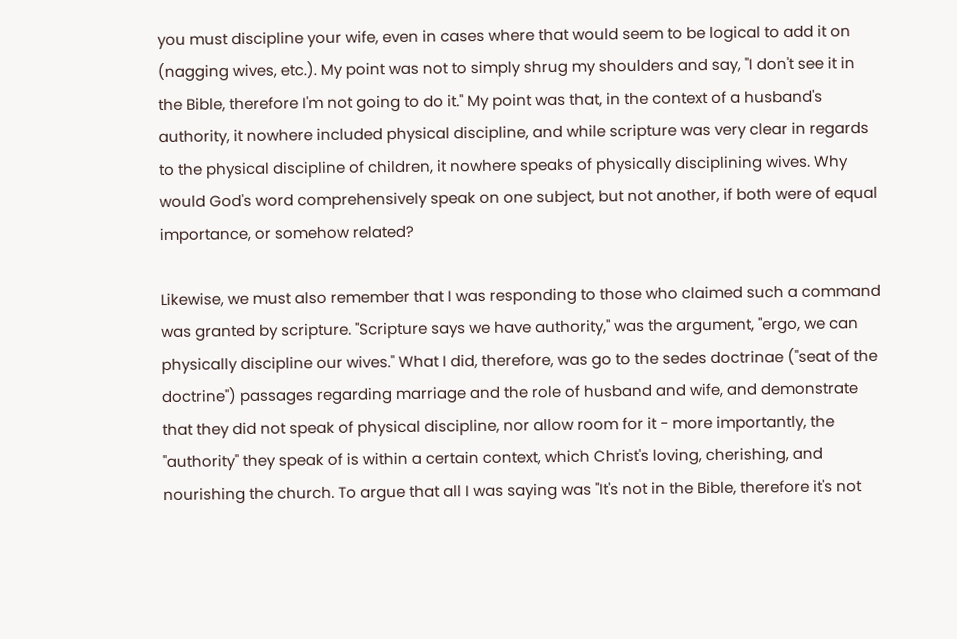you must discipline your wife, even in cases where that would seem to be logical to add it on (nagging wives, etc.). My point was not to simply shrug my shoulders and say, "I don't see it in the Bible, therefore I'm not going to do it." My point was that, in the context of a husband's authority, it nowhere included physical discipline, and while scripture was very clear in regards to the physical discipline of children, it nowhere speaks of physically disciplining wives. Why would God's word comprehensively speak on one subject, but not another, if both were of equal importance, or somehow related?

Likewise, we must also remember that I was responding to those who claimed such a command was granted by scripture. "Scripture says we have authority," was the argument, "ergo, we can physically discipline our wives." What I did, therefore, was go to the sedes doctrinae ("seat of the doctrine") passages regarding marriage and the role of husband and wife, and demonstrate that they did not speak of physical discipline, nor allow room for it - more importantly, the "authority" they speak of is within a certain context, which Christ's loving, cherishing, and nourishing the church. To argue that all I was saying was "It's not in the Bible, therefore it's not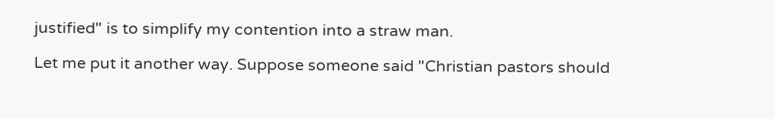justified" is to simplify my contention into a straw man.

Let me put it another way. Suppose someone said "Christian pastors should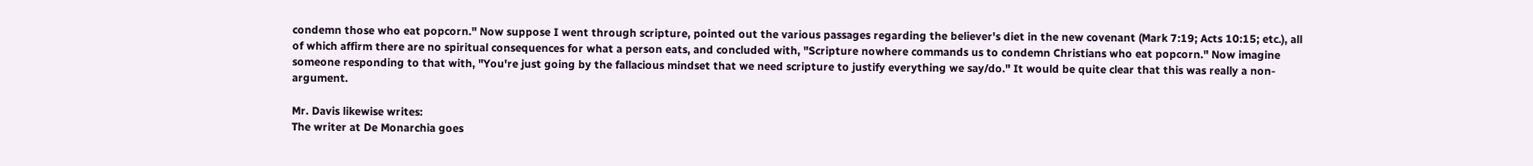condemn those who eat popcorn." Now suppose I went through scripture, pointed out the various passages regarding the believer's diet in the new covenant (Mark 7:19; Acts 10:15; etc.), all of which affirm there are no spiritual consequences for what a person eats, and concluded with, "Scripture nowhere commands us to condemn Christians who eat popcorn." Now imagine someone responding to that with, "You're just going by the fallacious mindset that we need scripture to justify everything we say/do." It would be quite clear that this was really a non-argument.

Mr. Davis likewise writes:
The writer at De Monarchia goes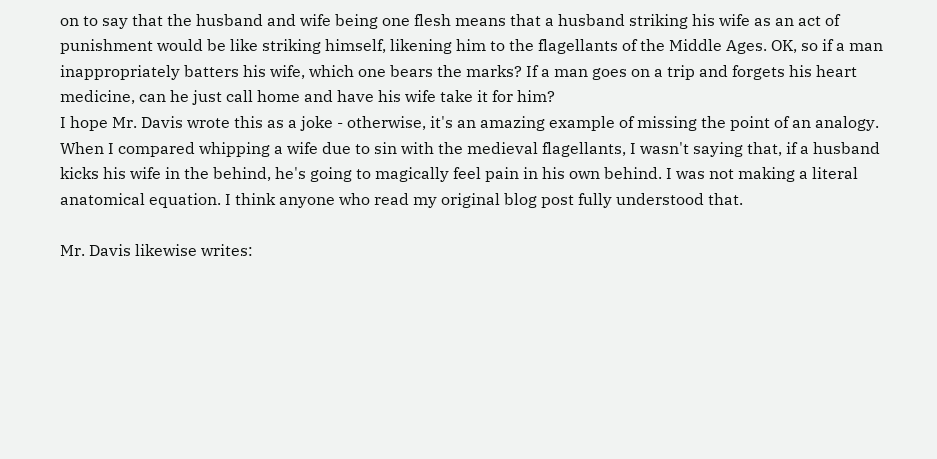on to say that the husband and wife being one flesh means that a husband striking his wife as an act of punishment would be like striking himself, likening him to the flagellants of the Middle Ages. OK, so if a man inappropriately batters his wife, which one bears the marks? If a man goes on a trip and forgets his heart medicine, can he just call home and have his wife take it for him?
I hope Mr. Davis wrote this as a joke - otherwise, it's an amazing example of missing the point of an analogy. When I compared whipping a wife due to sin with the medieval flagellants, I wasn't saying that, if a husband kicks his wife in the behind, he's going to magically feel pain in his own behind. I was not making a literal anatomical equation. I think anyone who read my original blog post fully understood that.

Mr. Davis likewise writes: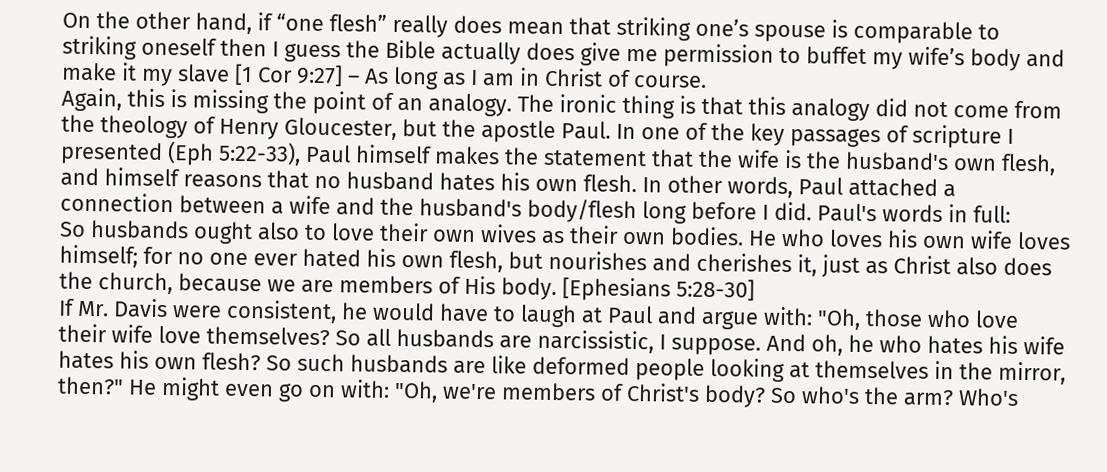On the other hand, if “one flesh” really does mean that striking one’s spouse is comparable to striking oneself then I guess the Bible actually does give me permission to buffet my wife’s body and make it my slave [1 Cor 9:27] – As long as I am in Christ of course.
Again, this is missing the point of an analogy. The ironic thing is that this analogy did not come from the theology of Henry Gloucester, but the apostle Paul. In one of the key passages of scripture I presented (Eph 5:22-33), Paul himself makes the statement that the wife is the husband's own flesh, and himself reasons that no husband hates his own flesh. In other words, Paul attached a connection between a wife and the husband's body/flesh long before I did. Paul's words in full:
So husbands ought also to love their own wives as their own bodies. He who loves his own wife loves himself; for no one ever hated his own flesh, but nourishes and cherishes it, just as Christ also does the church, because we are members of His body. [Ephesians 5:28-30]
If Mr. Davis were consistent, he would have to laugh at Paul and argue with: "Oh, those who love their wife love themselves? So all husbands are narcissistic, I suppose. And oh, he who hates his wife hates his own flesh? So such husbands are like deformed people looking at themselves in the mirror, then?" He might even go on with: "Oh, we're members of Christ's body? So who's the arm? Who's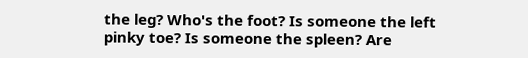the leg? Who's the foot? Is someone the left pinky toe? Is someone the spleen? Are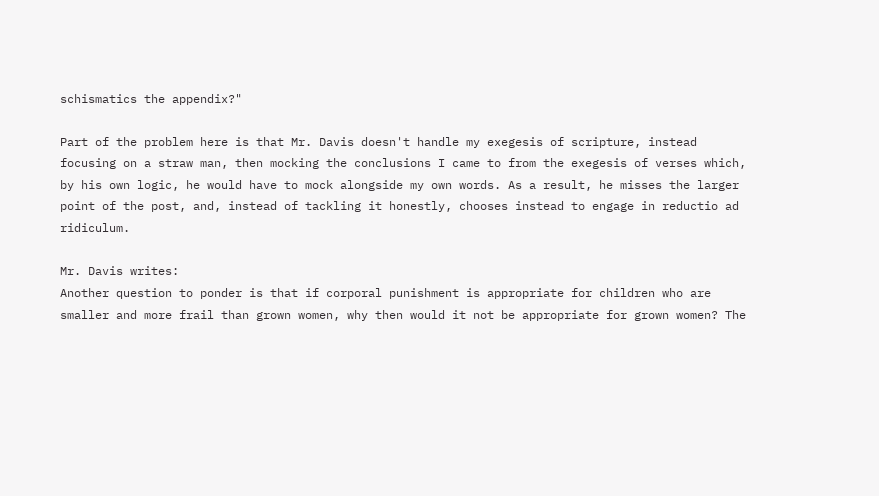schismatics the appendix?"

Part of the problem here is that Mr. Davis doesn't handle my exegesis of scripture, instead focusing on a straw man, then mocking the conclusions I came to from the exegesis of verses which, by his own logic, he would have to mock alongside my own words. As a result, he misses the larger point of the post, and, instead of tackling it honestly, chooses instead to engage in reductio ad ridiculum.

Mr. Davis writes:
Another question to ponder is that if corporal punishment is appropriate for children who are smaller and more frail than grown women, why then would it not be appropriate for grown women? The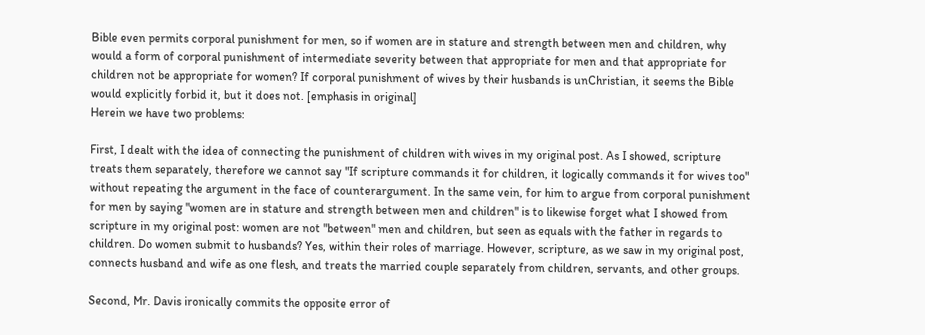Bible even permits corporal punishment for men, so if women are in stature and strength between men and children, why would a form of corporal punishment of intermediate severity between that appropriate for men and that appropriate for children not be appropriate for women? If corporal punishment of wives by their husbands is unChristian, it seems the Bible would explicitly forbid it, but it does not. [emphasis in original]
Herein we have two problems:

First, I dealt with the idea of connecting the punishment of children with wives in my original post. As I showed, scripture treats them separately, therefore we cannot say "If scripture commands it for children, it logically commands it for wives too" without repeating the argument in the face of counterargument. In the same vein, for him to argue from corporal punishment for men by saying "women are in stature and strength between men and children" is to likewise forget what I showed from scripture in my original post: women are not "between" men and children, but seen as equals with the father in regards to children. Do women submit to husbands? Yes, within their roles of marriage. However, scripture, as we saw in my original post, connects husband and wife as one flesh, and treats the married couple separately from children, servants, and other groups.

Second, Mr. Davis ironically commits the opposite error of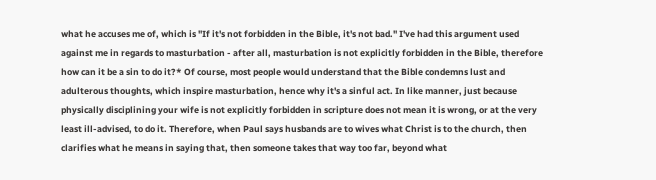what he accuses me of, which is "If it's not forbidden in the Bible, it's not bad." I've had this argument used against me in regards to masturbation - after all, masturbation is not explicitly forbidden in the Bible, therefore how can it be a sin to do it?* Of course, most people would understand that the Bible condemns lust and adulterous thoughts, which inspire masturbation, hence why it's a sinful act. In like manner, just because physically disciplining your wife is not explicitly forbidden in scripture does not mean it is wrong, or at the very least ill-advised, to do it. Therefore, when Paul says husbands are to wives what Christ is to the church, then clarifies what he means in saying that, then someone takes that way too far, beyond what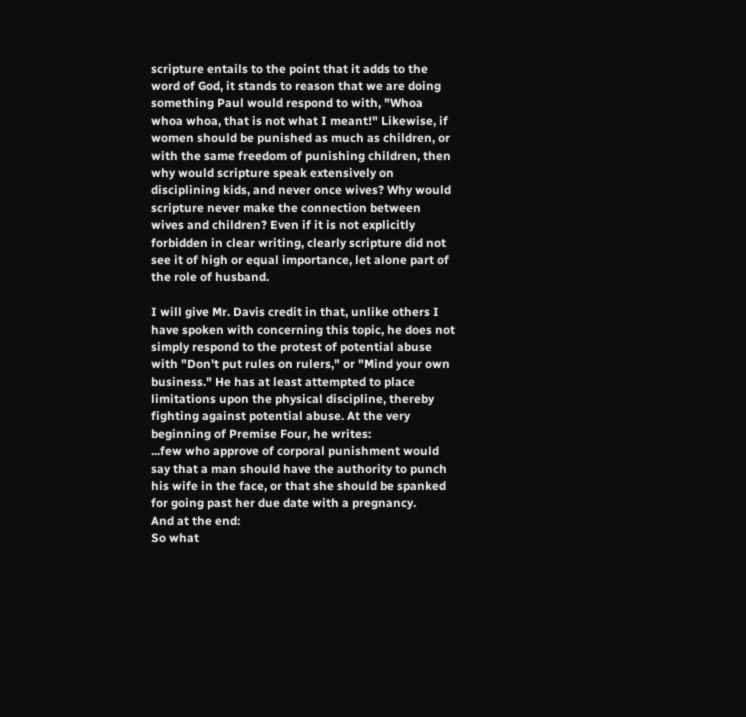scripture entails to the point that it adds to the word of God, it stands to reason that we are doing something Paul would respond to with, "Whoa whoa whoa, that is not what I meant!" Likewise, if women should be punished as much as children, or with the same freedom of punishing children, then why would scripture speak extensively on disciplining kids, and never once wives? Why would scripture never make the connection between wives and children? Even if it is not explicitly forbidden in clear writing, clearly scripture did not see it of high or equal importance, let alone part of the role of husband.

I will give Mr. Davis credit in that, unlike others I have spoken with concerning this topic, he does not simply respond to the protest of potential abuse with "Don't put rules on rulers," or "Mind your own business." He has at least attempted to place limitations upon the physical discipline, thereby fighting against potential abuse. At the very beginning of Premise Four, he writes:
...few who approve of corporal punishment would say that a man should have the authority to punch his wife in the face, or that she should be spanked for going past her due date with a pregnancy.
And at the end:
So what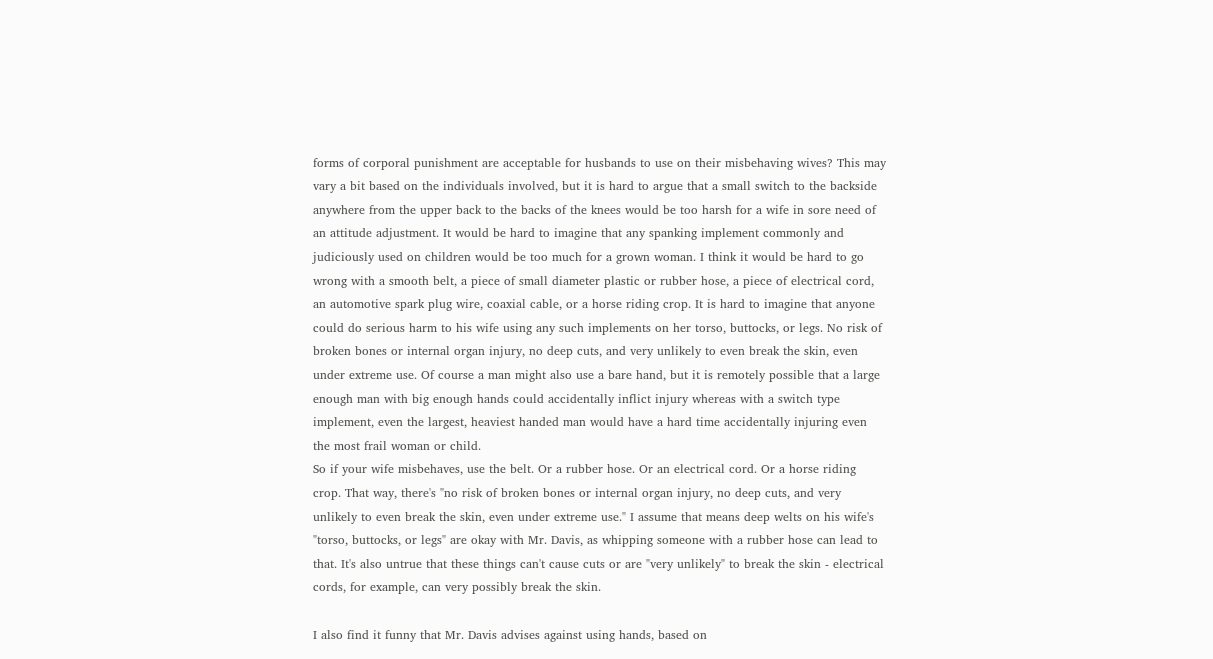forms of corporal punishment are acceptable for husbands to use on their misbehaving wives? This may vary a bit based on the individuals involved, but it is hard to argue that a small switch to the backside anywhere from the upper back to the backs of the knees would be too harsh for a wife in sore need of an attitude adjustment. It would be hard to imagine that any spanking implement commonly and judiciously used on children would be too much for a grown woman. I think it would be hard to go wrong with a smooth belt, a piece of small diameter plastic or rubber hose, a piece of electrical cord, an automotive spark plug wire, coaxial cable, or a horse riding crop. It is hard to imagine that anyone could do serious harm to his wife using any such implements on her torso, buttocks, or legs. No risk of broken bones or internal organ injury, no deep cuts, and very unlikely to even break the skin, even under extreme use. Of course a man might also use a bare hand, but it is remotely possible that a large enough man with big enough hands could accidentally inflict injury whereas with a switch type implement, even the largest, heaviest handed man would have a hard time accidentally injuring even the most frail woman or child.
So if your wife misbehaves, use the belt. Or a rubber hose. Or an electrical cord. Or a horse riding crop. That way, there's "no risk of broken bones or internal organ injury, no deep cuts, and very unlikely to even break the skin, even under extreme use." I assume that means deep welts on his wife's "torso, buttocks, or legs" are okay with Mr. Davis, as whipping someone with a rubber hose can lead to that. It's also untrue that these things can't cause cuts or are "very unlikely" to break the skin - electrical cords, for example, can very possibly break the skin.

I also find it funny that Mr. Davis advises against using hands, based on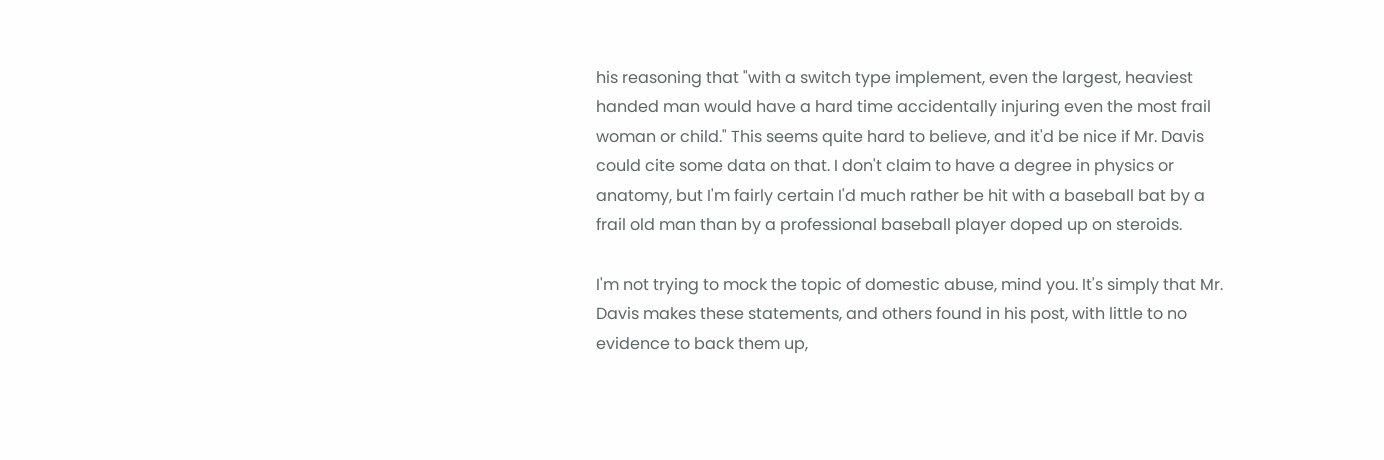his reasoning that "with a switch type implement, even the largest, heaviest handed man would have a hard time accidentally injuring even the most frail woman or child." This seems quite hard to believe, and it'd be nice if Mr. Davis could cite some data on that. I don't claim to have a degree in physics or anatomy, but I'm fairly certain I'd much rather be hit with a baseball bat by a frail old man than by a professional baseball player doped up on steroids.

I'm not trying to mock the topic of domestic abuse, mind you. It's simply that Mr. Davis makes these statements, and others found in his post, with little to no evidence to back them up,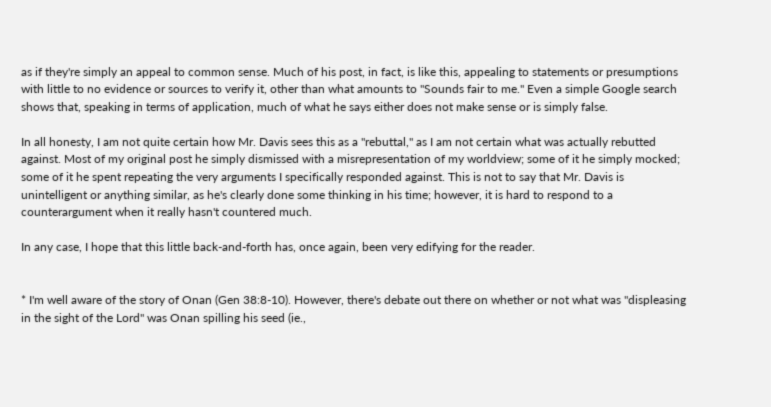as if they're simply an appeal to common sense. Much of his post, in fact, is like this, appealing to statements or presumptions with little to no evidence or sources to verify it, other than what amounts to "Sounds fair to me." Even a simple Google search shows that, speaking in terms of application, much of what he says either does not make sense or is simply false.

In all honesty, I am not quite certain how Mr. Davis sees this as a "rebuttal," as I am not certain what was actually rebutted against. Most of my original post he simply dismissed with a misrepresentation of my worldview; some of it he simply mocked; some of it he spent repeating the very arguments I specifically responded against. This is not to say that Mr. Davis is unintelligent or anything similar, as he's clearly done some thinking in his time; however, it is hard to respond to a counterargument when it really hasn't countered much.

In any case, I hope that this little back-and-forth has, once again, been very edifying for the reader.


* I'm well aware of the story of Onan (Gen 38:8-10). However, there's debate out there on whether or not what was "displeasing in the sight of the Lord" was Onan spilling his seed (ie.,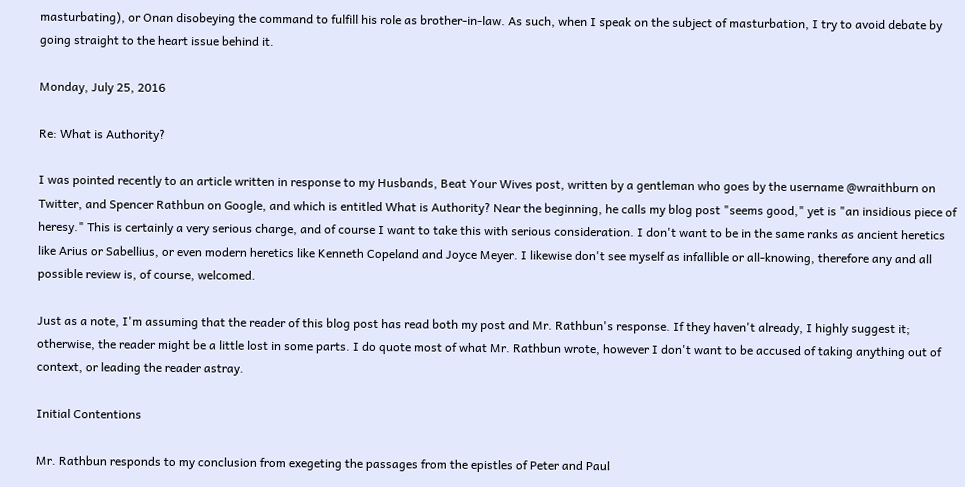masturbating), or Onan disobeying the command to fulfill his role as brother-in-law. As such, when I speak on the subject of masturbation, I try to avoid debate by going straight to the heart issue behind it.

Monday, July 25, 2016

Re: What is Authority?

I was pointed recently to an article written in response to my Husbands, Beat Your Wives post, written by a gentleman who goes by the username @wraithburn on Twitter, and Spencer Rathbun on Google, and which is entitled What is Authority? Near the beginning, he calls my blog post "seems good," yet is "an insidious piece of heresy." This is certainly a very serious charge, and of course I want to take this with serious consideration. I don't want to be in the same ranks as ancient heretics like Arius or Sabellius, or even modern heretics like Kenneth Copeland and Joyce Meyer. I likewise don't see myself as infallible or all-knowing, therefore any and all possible review is, of course, welcomed.

Just as a note, I'm assuming that the reader of this blog post has read both my post and Mr. Rathbun's response. If they haven't already, I highly suggest it; otherwise, the reader might be a little lost in some parts. I do quote most of what Mr. Rathbun wrote, however I don't want to be accused of taking anything out of context, or leading the reader astray.

Initial Contentions

Mr. Rathbun responds to my conclusion from exegeting the passages from the epistles of Peter and Paul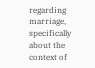regarding marriage, specifically about the context of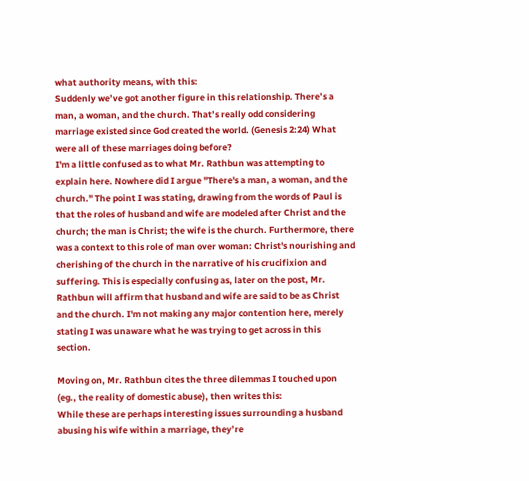what authority means, with this:
Suddenly we’ve got another figure in this relationship. There’s a man, a woman, and the church. That’s really odd considering marriage existed since God created the world. (Genesis 2:24) What were all of these marriages doing before?
I'm a little confused as to what Mr. Rathbun was attempting to explain here. Nowhere did I argue "There's a man, a woman, and the church." The point I was stating, drawing from the words of Paul is that the roles of husband and wife are modeled after Christ and the church; the man is Christ; the wife is the church. Furthermore, there was a context to this role of man over woman: Christ's nourishing and cherishing of the church in the narrative of his crucifixion and suffering. This is especially confusing as, later on the post, Mr. Rathbun will affirm that husband and wife are said to be as Christ and the church. I'm not making any major contention here, merely stating I was unaware what he was trying to get across in this section.

Moving on, Mr. Rathbun cites the three dilemmas I touched upon (eg., the reality of domestic abuse), then writes this:
While these are perhaps interesting issues surrounding a husband abusing his wife within a marriage, they’re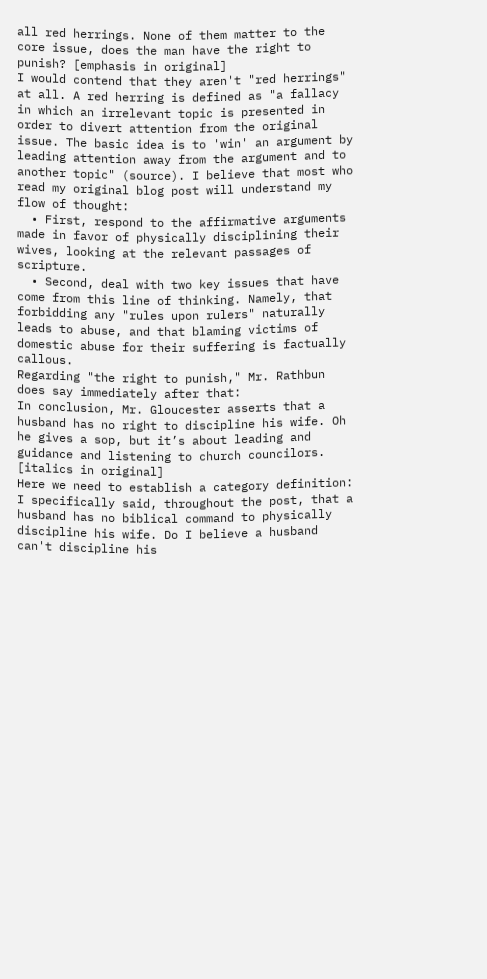all red herrings. None of them matter to the core issue, does the man have the right to punish? [emphasis in original]
I would contend that they aren't "red herrings" at all. A red herring is defined as "a fallacy in which an irrelevant topic is presented in order to divert attention from the original issue. The basic idea is to 'win' an argument by leading attention away from the argument and to another topic" (source). I believe that most who read my original blog post will understand my flow of thought:
  • First, respond to the affirmative arguments made in favor of physically disciplining their wives, looking at the relevant passages of scripture.
  • Second, deal with two key issues that have come from this line of thinking. Namely, that forbidding any "rules upon rulers" naturally leads to abuse, and that blaming victims of domestic abuse for their suffering is factually callous.
Regarding "the right to punish," Mr. Rathbun does say immediately after that:
In conclusion, Mr. Gloucester asserts that a husband has no right to discipline his wife. Oh he gives a sop, but it’s about leading and guidance and listening to church councilors. [italics in original]
Here we need to establish a category definition: I specifically said, throughout the post, that a husband has no biblical command to physically discipline his wife. Do I believe a husband can't discipline his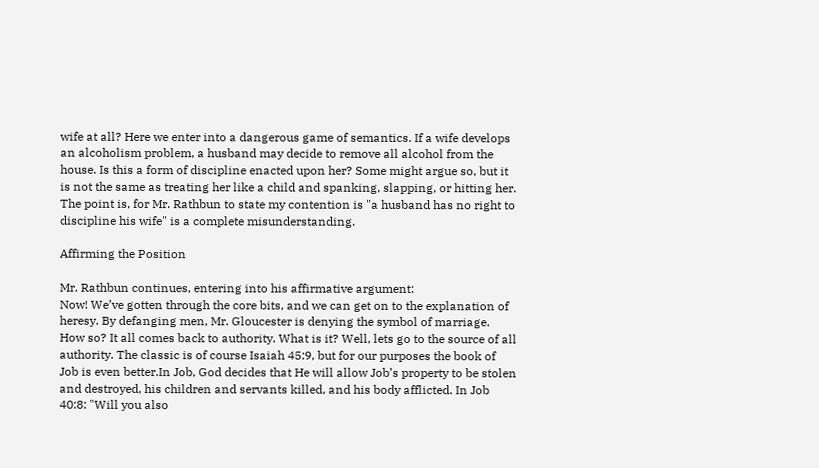wife at all? Here we enter into a dangerous game of semantics. If a wife develops an alcoholism problem, a husband may decide to remove all alcohol from the house. Is this a form of discipline enacted upon her? Some might argue so, but it is not the same as treating her like a child and spanking, slapping, or hitting her. The point is, for Mr. Rathbun to state my contention is "a husband has no right to discipline his wife" is a complete misunderstanding.

Affirming the Position

Mr. Rathbun continues, entering into his affirmative argument:
Now! We’ve gotten through the core bits, and we can get on to the explanation of heresy. By defanging men, Mr. Gloucester is denying the symbol of marriage. How so? It all comes back to authority. What is it? Well, lets go to the source of all authority. The classic is of course Isaiah 45:9, but for our purposes the book of Job is even better.In Job, God decides that He will allow Job’s property to be stolen and destroyed, his children and servants killed, and his body afflicted. In Job 40:8: "Will you also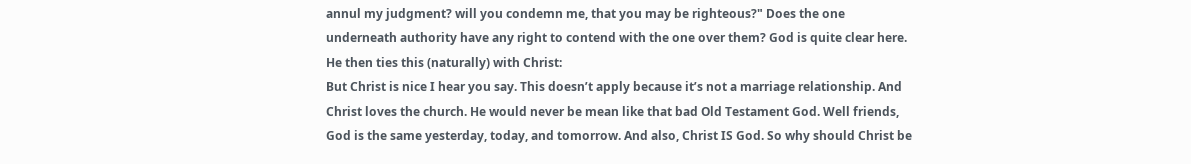annul my judgment? will you condemn me, that you may be righteous?" Does the one underneath authority have any right to contend with the one over them? God is quite clear here.
He then ties this (naturally) with Christ:
But Christ is nice I hear you say. This doesn’t apply because it’s not a marriage relationship. And Christ loves the church. He would never be mean like that bad Old Testament God. Well friends, God is the same yesterday, today, and tomorrow. And also, Christ IS God. So why should Christ be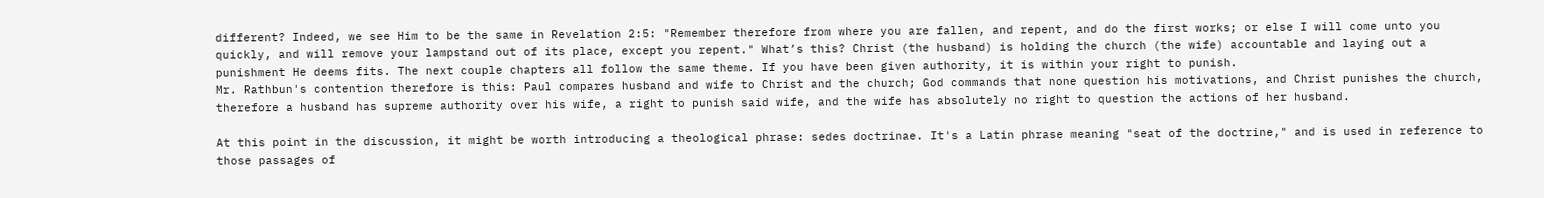different? Indeed, we see Him to be the same in Revelation 2:5: "Remember therefore from where you are fallen, and repent, and do the first works; or else I will come unto you quickly, and will remove your lampstand out of its place, except you repent." What’s this? Christ (the husband) is holding the church (the wife) accountable and laying out a punishment He deems fits. The next couple chapters all follow the same theme. If you have been given authority, it is within your right to punish.
Mr. Rathbun's contention therefore is this: Paul compares husband and wife to Christ and the church; God commands that none question his motivations, and Christ punishes the church, therefore a husband has supreme authority over his wife, a right to punish said wife, and the wife has absolutely no right to question the actions of her husband.

At this point in the discussion, it might be worth introducing a theological phrase: sedes doctrinae. It's a Latin phrase meaning "seat of the doctrine," and is used in reference to those passages of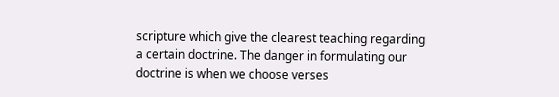scripture which give the clearest teaching regarding a certain doctrine. The danger in formulating our doctrine is when we choose verses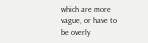which are more vague, or have to be overly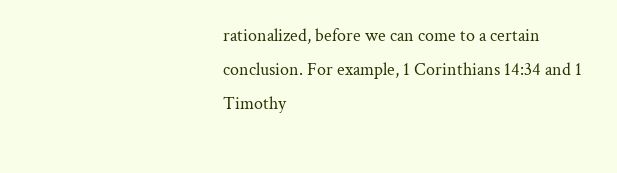rationalized, before we can come to a certain conclusion. For example, 1 Corinthians 14:34 and 1 Timothy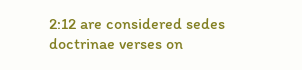2:12 are considered sedes doctrinae verses on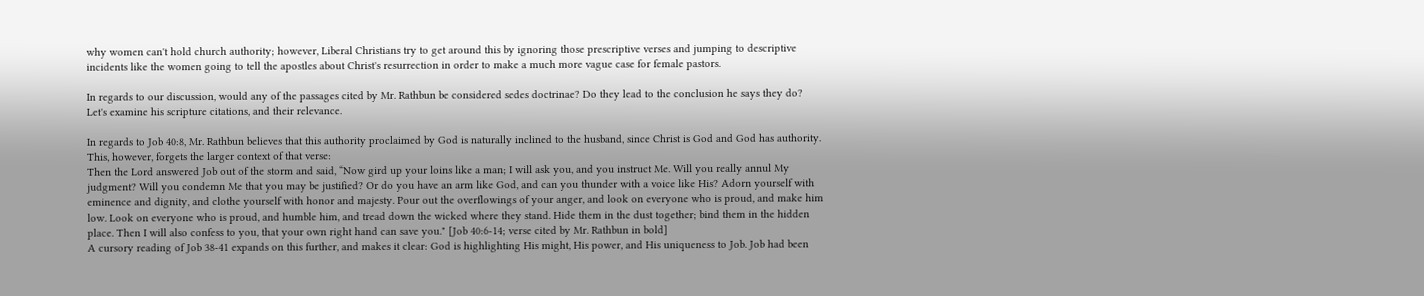why women can't hold church authority; however, Liberal Christians try to get around this by ignoring those prescriptive verses and jumping to descriptive incidents like the women going to tell the apostles about Christ's resurrection in order to make a much more vague case for female pastors.

In regards to our discussion, would any of the passages cited by Mr. Rathbun be considered sedes doctrinae? Do they lead to the conclusion he says they do? Let's examine his scripture citations, and their relevance.

In regards to Job 40:8, Mr. Rathbun believes that this authority proclaimed by God is naturally inclined to the husband, since Christ is God and God has authority. This, however, forgets the larger context of that verse:
Then the Lord answered Job out of the storm and said, “Now gird up your loins like a man; I will ask you, and you instruct Me. Will you really annul My judgment? Will you condemn Me that you may be justified? Or do you have an arm like God, and can you thunder with a voice like His? Adorn yourself with eminence and dignity, and clothe yourself with honor and majesty. Pour out the overflowings of your anger, and look on everyone who is proud, and make him low. Look on everyone who is proud, and humble him, and tread down the wicked where they stand. Hide them in the dust together; bind them in the hidden place. Then I will also confess to you, that your own right hand can save you." [Job 40:6-14; verse cited by Mr. Rathbun in bold]
A cursory reading of Job 38-41 expands on this further, and makes it clear: God is highlighting His might, His power, and His uniqueness to Job. Job had been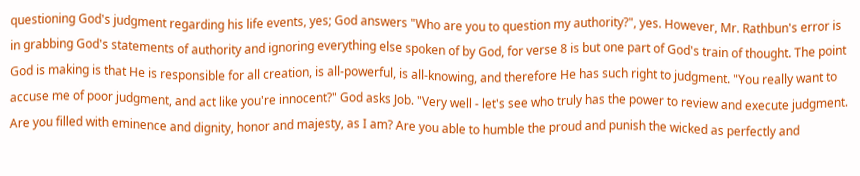questioning God's judgment regarding his life events, yes; God answers "Who are you to question my authority?", yes. However, Mr. Rathbun's error is in grabbing God's statements of authority and ignoring everything else spoken of by God, for verse 8 is but one part of God's train of thought. The point God is making is that He is responsible for all creation, is all-powerful, is all-knowing, and therefore He has such right to judgment. "You really want to accuse me of poor judgment, and act like you're innocent?" God asks Job. "Very well - let's see who truly has the power to review and execute judgment. Are you filled with eminence and dignity, honor and majesty, as I am? Are you able to humble the proud and punish the wicked as perfectly and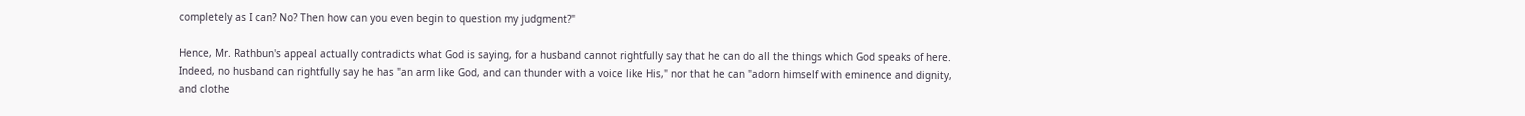completely as I can? No? Then how can you even begin to question my judgment?"

Hence, Mr. Rathbun's appeal actually contradicts what God is saying, for a husband cannot rightfully say that he can do all the things which God speaks of here. Indeed, no husband can rightfully say he has "an arm like God, and can thunder with a voice like His," nor that he can "adorn himself with eminence and dignity, and clothe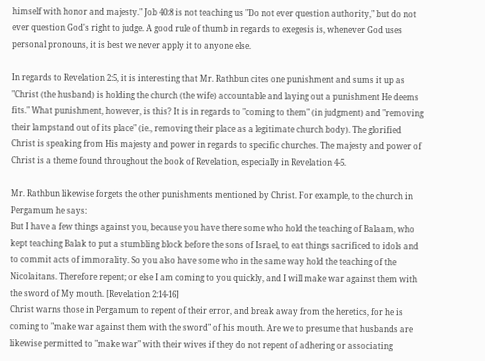himself with honor and majesty." Job 40:8 is not teaching us "Do not ever question authority," but do not ever question God's right to judge. A good rule of thumb in regards to exegesis is, whenever God uses personal pronouns, it is best we never apply it to anyone else.

In regards to Revelation 2:5, it is interesting that Mr. Rathbun cites one punishment and sums it up as "Christ (the husband) is holding the church (the wife) accountable and laying out a punishment He deems fits." What punishment, however, is this? It is in regards to "coming to them" (in judgment) and "removing their lampstand out of its place" (ie., removing their place as a legitimate church body). The glorified Christ is speaking from His majesty and power in regards to specific churches. The majesty and power of Christ is a theme found throughout the book of Revelation, especially in Revelation 4-5.

Mr. Rathbun likewise forgets the other punishments mentioned by Christ. For example, to the church in Pergamum he says:
But I have a few things against you, because you have there some who hold the teaching of Balaam, who kept teaching Balak to put a stumbling block before the sons of Israel, to eat things sacrificed to idols and to commit acts of immorality. So you also have some who in the same way hold the teaching of the Nicolaitans. Therefore repent; or else I am coming to you quickly, and I will make war against them with the sword of My mouth. [Revelation 2:14-16]
Christ warns those in Pergamum to repent of their error, and break away from the heretics, for he is coming to "make war against them with the sword" of his mouth. Are we to presume that husbands are likewise permitted to "make war" with their wives if they do not repent of adhering or associating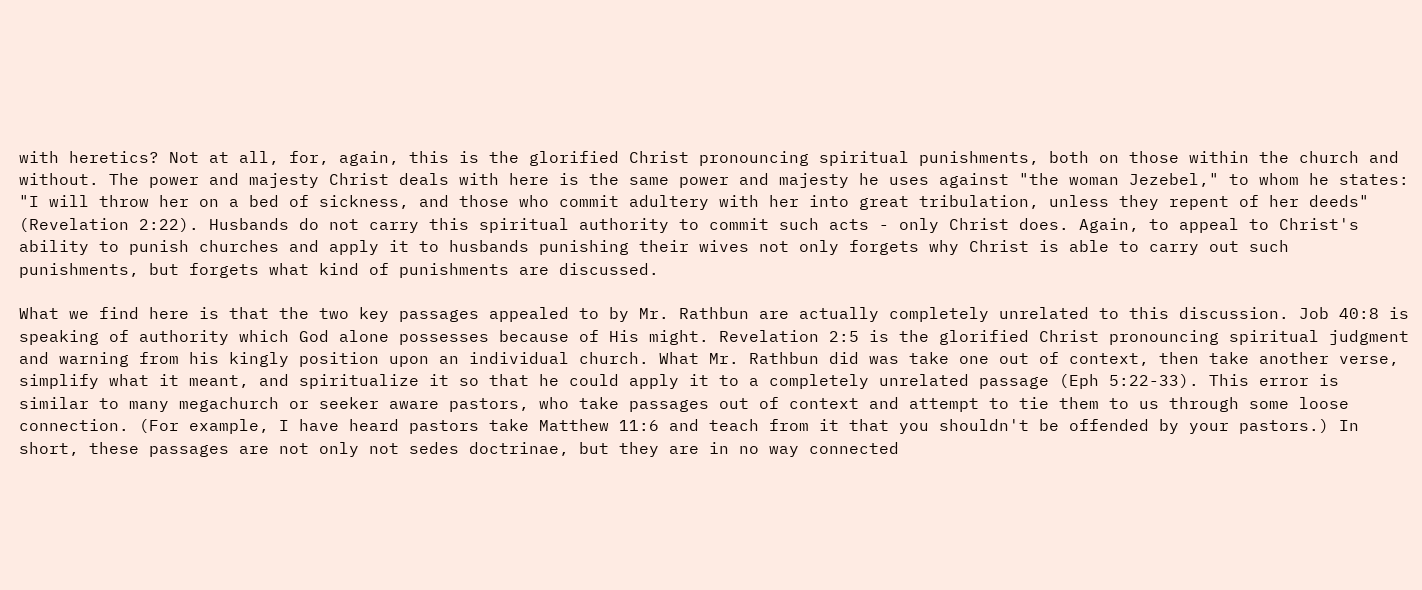with heretics? Not at all, for, again, this is the glorified Christ pronouncing spiritual punishments, both on those within the church and without. The power and majesty Christ deals with here is the same power and majesty he uses against "the woman Jezebel," to whom he states: "I will throw her on a bed of sickness, and those who commit adultery with her into great tribulation, unless they repent of her deeds" (Revelation 2:22). Husbands do not carry this spiritual authority to commit such acts - only Christ does. Again, to appeal to Christ's ability to punish churches and apply it to husbands punishing their wives not only forgets why Christ is able to carry out such punishments, but forgets what kind of punishments are discussed.

What we find here is that the two key passages appealed to by Mr. Rathbun are actually completely unrelated to this discussion. Job 40:8 is speaking of authority which God alone possesses because of His might. Revelation 2:5 is the glorified Christ pronouncing spiritual judgment and warning from his kingly position upon an individual church. What Mr. Rathbun did was take one out of context, then take another verse, simplify what it meant, and spiritualize it so that he could apply it to a completely unrelated passage (Eph 5:22-33). This error is similar to many megachurch or seeker aware pastors, who take passages out of context and attempt to tie them to us through some loose connection. (For example, I have heard pastors take Matthew 11:6 and teach from it that you shouldn't be offended by your pastors.) In short, these passages are not only not sedes doctrinae, but they are in no way connected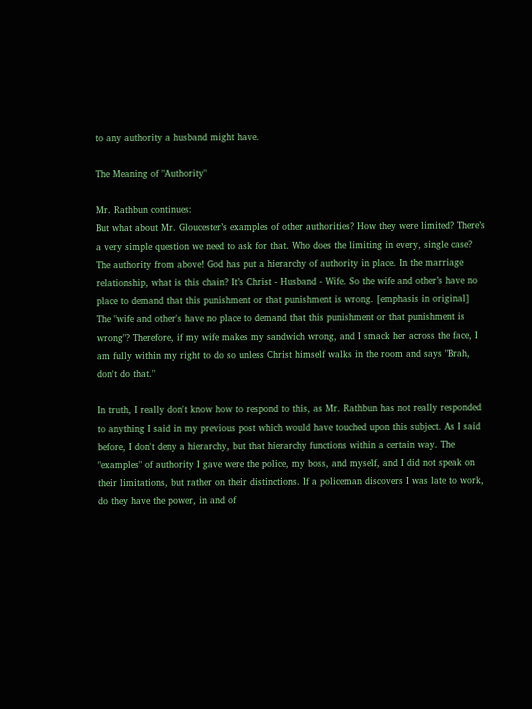to any authority a husband might have.

The Meaning of "Authority"

Mr. Rathbun continues:
But what about Mr. Gloucester’s examples of other authorities? How they were limited? There’s a very simple question we need to ask for that. Who does the limiting in every, single case? The authority from above! God has put a hierarchy of authority in place. In the marriage relationship, what is this chain? It’s Christ - Husband - Wife. So the wife and other’s have no place to demand that this punishment or that punishment is wrong. [emphasis in original]
The "wife and other's have no place to demand that this punishment or that punishment is wrong"? Therefore, if my wife makes my sandwich wrong, and I smack her across the face, I am fully within my right to do so unless Christ himself walks in the room and says "Brah, don't do that."

In truth, I really don't know how to respond to this, as Mr. Rathbun has not really responded to anything I said in my previous post which would have touched upon this subject. As I said before, I don't deny a hierarchy, but that hierarchy functions within a certain way. The "examples" of authority I gave were the police, my boss, and myself, and I did not speak on their limitations, but rather on their distinctions. If a policeman discovers I was late to work, do they have the power, in and of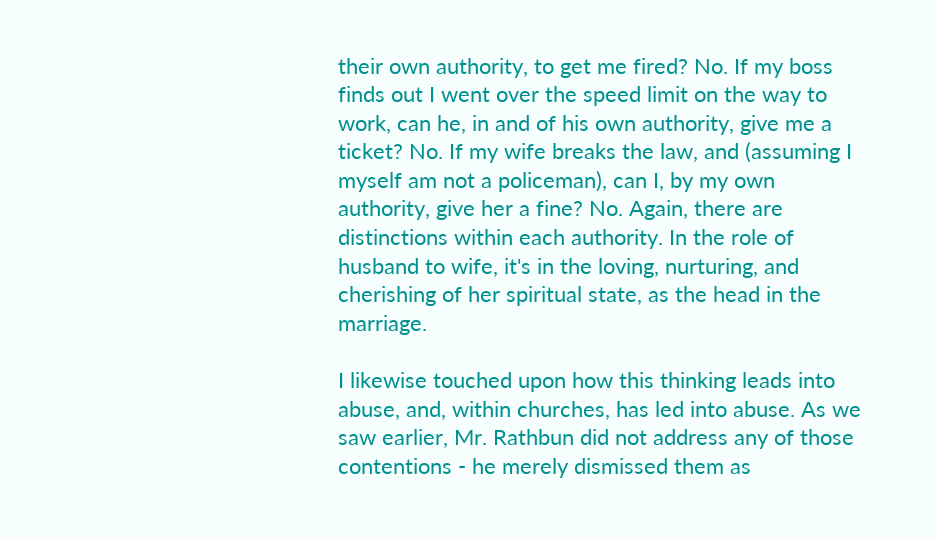their own authority, to get me fired? No. If my boss finds out I went over the speed limit on the way to work, can he, in and of his own authority, give me a ticket? No. If my wife breaks the law, and (assuming I myself am not a policeman), can I, by my own authority, give her a fine? No. Again, there are distinctions within each authority. In the role of husband to wife, it's in the loving, nurturing, and cherishing of her spiritual state, as the head in the marriage.

I likewise touched upon how this thinking leads into abuse, and, within churches, has led into abuse. As we saw earlier, Mr. Rathbun did not address any of those contentions - he merely dismissed them as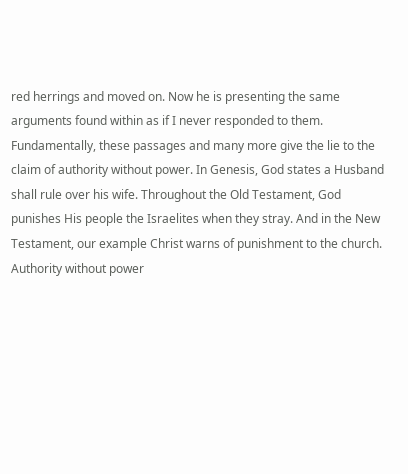red herrings and moved on. Now he is presenting the same arguments found within as if I never responded to them.
Fundamentally, these passages and many more give the lie to the claim of authority without power. In Genesis, God states a Husband shall rule over his wife. Throughout the Old Testament, God punishes His people the Israelites when they stray. And in the New Testament, our example Christ warns of punishment to the church. Authority without power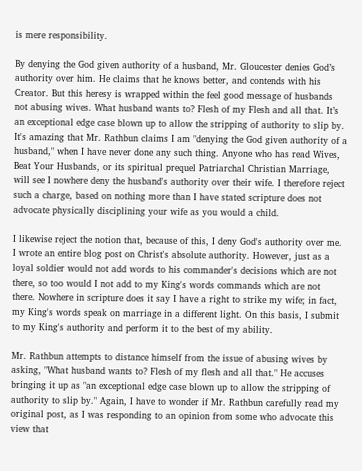is mere responsibility.

By denying the God given authority of a husband, Mr. Gloucester denies God’s authority over him. He claims that he knows better, and contends with his Creator. But this heresy is wrapped within the feel good message of husbands not abusing wives. What husband wants to? Flesh of my Flesh and all that. It’s an exceptional edge case blown up to allow the stripping of authority to slip by.
It's amazing that Mr. Rathbun claims I am "denying the God given authority of a husband," when I have never done any such thing. Anyone who has read Wives, Beat Your Husbands, or its spiritual prequel Patriarchal Christian Marriage, will see I nowhere deny the husband's authority over their wife. I therefore reject such a charge, based on nothing more than I have stated scripture does not advocate physically disciplining your wife as you would a child.

I likewise reject the notion that, because of this, I deny God's authority over me. I wrote an entire blog post on Christ's absolute authority. However, just as a loyal soldier would not add words to his commander's decisions which are not there, so too would I not add to my King's words commands which are not there. Nowhere in scripture does it say I have a right to strike my wife; in fact, my King's words speak on marriage in a different light. On this basis, I submit to my King's authority and perform it to the best of my ability.

Mr. Rathbun attempts to distance himself from the issue of abusing wives by asking, "What husband wants to? Flesh of my flesh and all that." He accuses bringing it up as "an exceptional edge case blown up to allow the stripping of authority to slip by." Again, I have to wonder if Mr. Rathbun carefully read my original post, as I was responding to an opinion from some who advocate this view that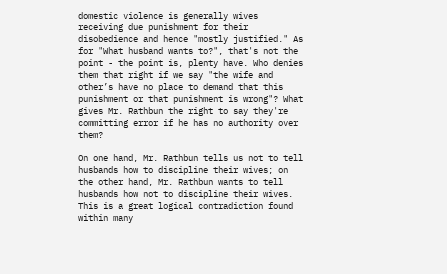domestic violence is generally wives receiving due punishment for their disobedience and hence "mostly justified." As for "What husband wants to?", that's not the point - the point is, plenty have. Who denies them that right if we say "the wife and other’s have no place to demand that this punishment or that punishment is wrong"? What gives Mr. Rathbun the right to say they're committing error if he has no authority over them?

On one hand, Mr. Rathbun tells us not to tell husbands how to discipline their wives; on the other hand, Mr. Rathbun wants to tell husbands how not to discipline their wives. This is a great logical contradiction found within many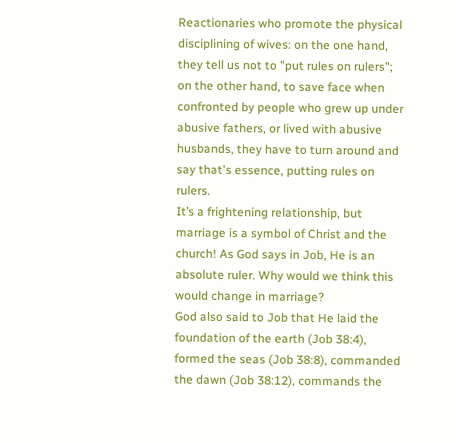Reactionaries who promote the physical disciplining of wives: on the one hand, they tell us not to "put rules on rulers"; on the other hand, to save face when confronted by people who grew up under abusive fathers, or lived with abusive husbands, they have to turn around and say that's essence, putting rules on rulers.
It’s a frightening relationship, but marriage is a symbol of Christ and the church! As God says in Job, He is an absolute ruler. Why would we think this would change in marriage?
God also said to Job that He laid the foundation of the earth (Job 38:4), formed the seas (Job 38:8), commanded the dawn (Job 38:12), commands the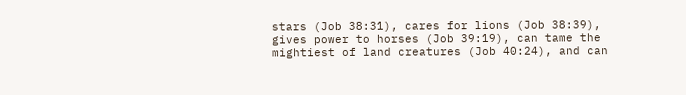stars (Job 38:31), cares for lions (Job 38:39), gives power to horses (Job 39:19), can tame the mightiest of land creatures (Job 40:24), and can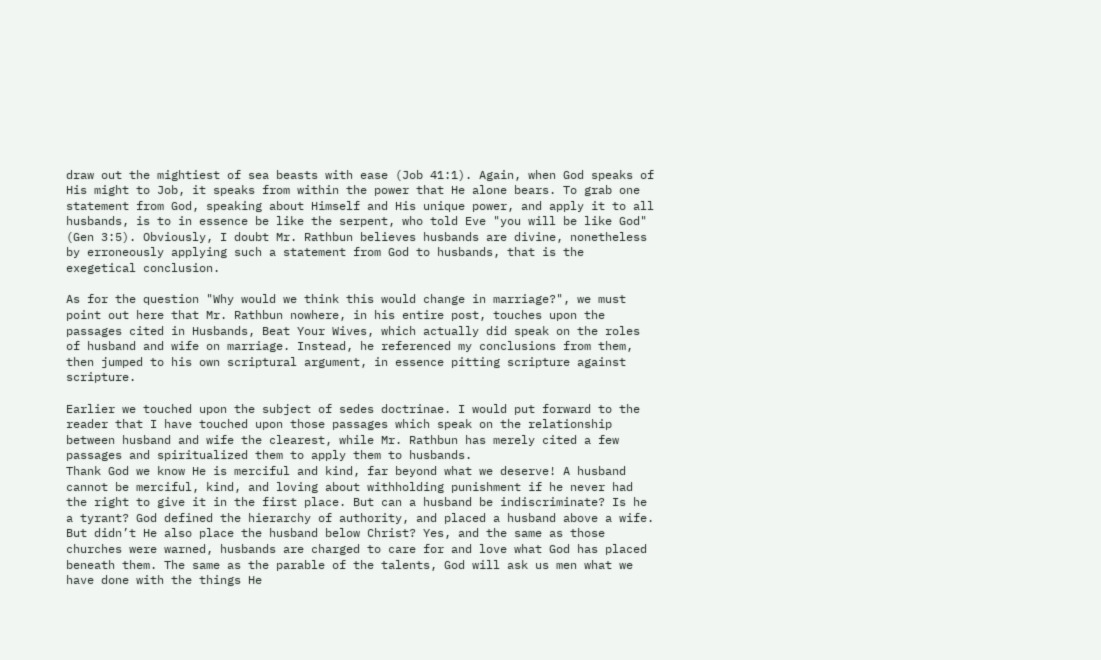draw out the mightiest of sea beasts with ease (Job 41:1). Again, when God speaks of His might to Job, it speaks from within the power that He alone bears. To grab one statement from God, speaking about Himself and His unique power, and apply it to all husbands, is to in essence be like the serpent, who told Eve "you will be like God" (Gen 3:5). Obviously, I doubt Mr. Rathbun believes husbands are divine, nonetheless by erroneously applying such a statement from God to husbands, that is the exegetical conclusion.

As for the question "Why would we think this would change in marriage?", we must point out here that Mr. Rathbun nowhere, in his entire post, touches upon the passages cited in Husbands, Beat Your Wives, which actually did speak on the roles of husband and wife on marriage. Instead, he referenced my conclusions from them, then jumped to his own scriptural argument, in essence pitting scripture against scripture.

Earlier we touched upon the subject of sedes doctrinae. I would put forward to the reader that I have touched upon those passages which speak on the relationship between husband and wife the clearest, while Mr. Rathbun has merely cited a few passages and spiritualized them to apply them to husbands.
Thank God we know He is merciful and kind, far beyond what we deserve! A husband cannot be merciful, kind, and loving about withholding punishment if he never had the right to give it in the first place. But can a husband be indiscriminate? Is he a tyrant? God defined the hierarchy of authority, and placed a husband above a wife. But didn’t He also place the husband below Christ? Yes, and the same as those churches were warned, husbands are charged to care for and love what God has placed beneath them. The same as the parable of the talents, God will ask us men what we have done with the things He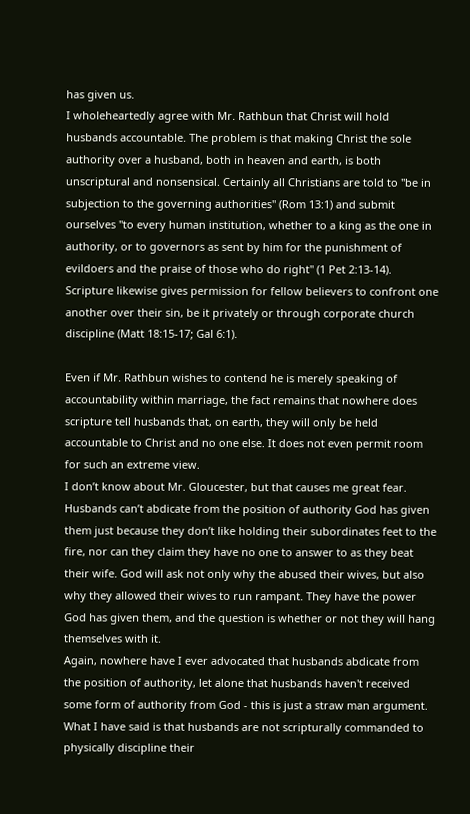has given us.
I wholeheartedly agree with Mr. Rathbun that Christ will hold husbands accountable. The problem is that making Christ the sole authority over a husband, both in heaven and earth, is both unscriptural and nonsensical. Certainly all Christians are told to "be in subjection to the governing authorities" (Rom 13:1) and submit ourselves "to every human institution, whether to a king as the one in authority, or to governors as sent by him for the punishment of evildoers and the praise of those who do right" (1 Pet 2:13-14). Scripture likewise gives permission for fellow believers to confront one another over their sin, be it privately or through corporate church discipline (Matt 18:15-17; Gal 6:1).

Even if Mr. Rathbun wishes to contend he is merely speaking of accountability within marriage, the fact remains that nowhere does scripture tell husbands that, on earth, they will only be held accountable to Christ and no one else. It does not even permit room for such an extreme view.
I don’t know about Mr. Gloucester, but that causes me great fear. Husbands can’t abdicate from the position of authority God has given them just because they don’t like holding their subordinates feet to the fire, nor can they claim they have no one to answer to as they beat their wife. God will ask not only why the abused their wives, but also why they allowed their wives to run rampant. They have the power God has given them, and the question is whether or not they will hang themselves with it.
Again, nowhere have I ever advocated that husbands abdicate from the position of authority, let alone that husbands haven't received some form of authority from God - this is just a straw man argument. What I have said is that husbands are not scripturally commanded to physically discipline their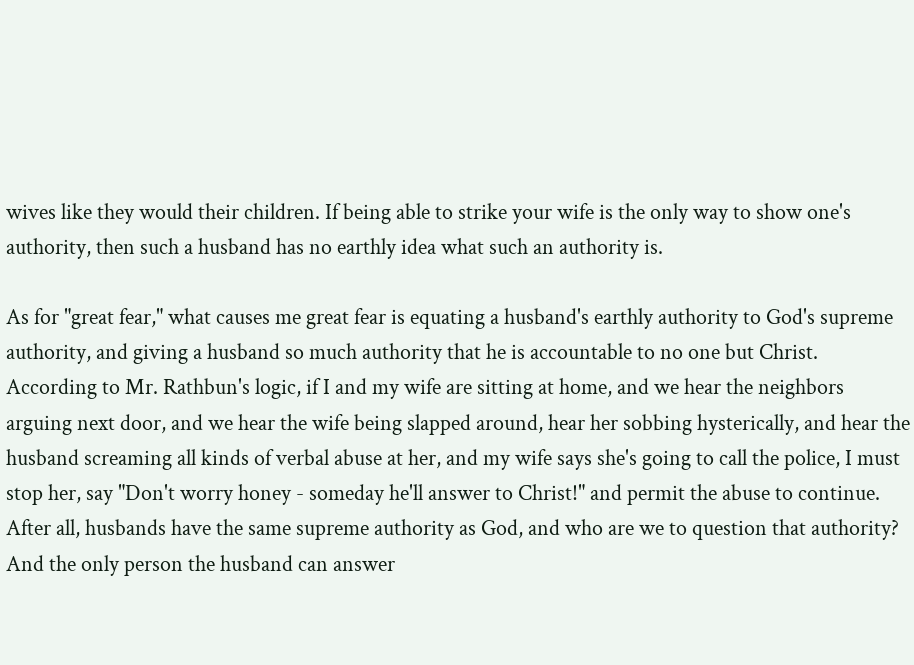wives like they would their children. If being able to strike your wife is the only way to show one's authority, then such a husband has no earthly idea what such an authority is.

As for "great fear," what causes me great fear is equating a husband's earthly authority to God's supreme authority, and giving a husband so much authority that he is accountable to no one but Christ. According to Mr. Rathbun's logic, if I and my wife are sitting at home, and we hear the neighbors arguing next door, and we hear the wife being slapped around, hear her sobbing hysterically, and hear the husband screaming all kinds of verbal abuse at her, and my wife says she's going to call the police, I must stop her, say "Don't worry honey - someday he'll answer to Christ!" and permit the abuse to continue. After all, husbands have the same supreme authority as God, and who are we to question that authority? And the only person the husband can answer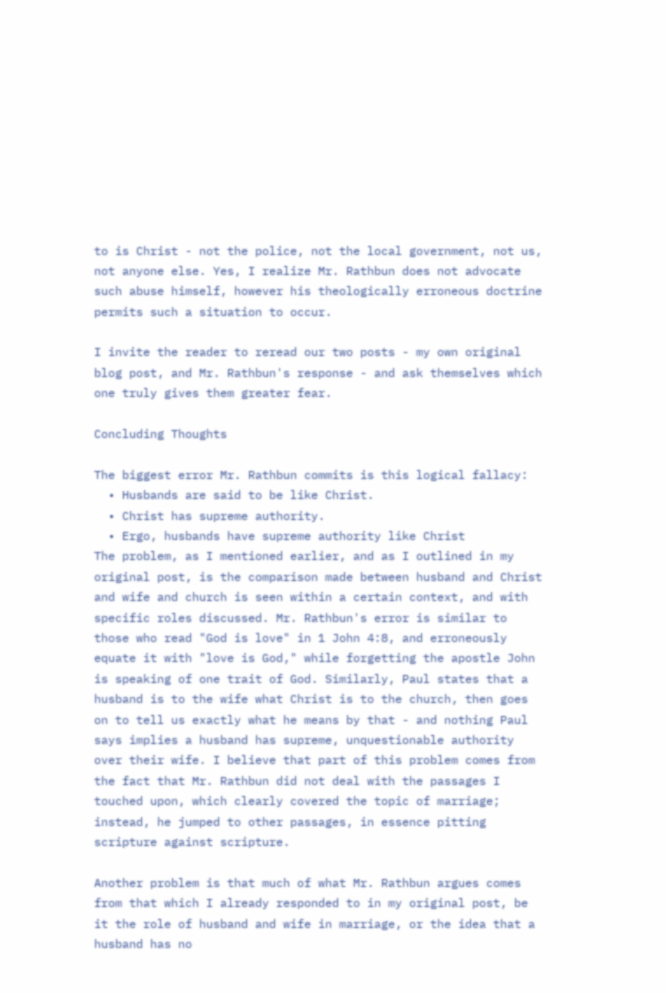to is Christ - not the police, not the local government, not us, not anyone else. Yes, I realize Mr. Rathbun does not advocate such abuse himself, however his theologically erroneous doctrine permits such a situation to occur.

I invite the reader to reread our two posts - my own original blog post, and Mr. Rathbun's response - and ask themselves which one truly gives them greater fear.

Concluding Thoughts

The biggest error Mr. Rathbun commits is this logical fallacy:
  • Husbands are said to be like Christ.
  • Christ has supreme authority.
  • Ergo, husbands have supreme authority like Christ
The problem, as I mentioned earlier, and as I outlined in my original post, is the comparison made between husband and Christ and wife and church is seen within a certain context, and with specific roles discussed. Mr. Rathbun's error is similar to those who read "God is love" in 1 John 4:8, and erroneously equate it with "love is God," while forgetting the apostle John is speaking of one trait of God. Similarly, Paul states that a husband is to the wife what Christ is to the church, then goes on to tell us exactly what he means by that - and nothing Paul says implies a husband has supreme, unquestionable authority over their wife. I believe that part of this problem comes from the fact that Mr. Rathbun did not deal with the passages I touched upon, which clearly covered the topic of marriage; instead, he jumped to other passages, in essence pitting scripture against scripture.

Another problem is that much of what Mr. Rathbun argues comes from that which I already responded to in my original post, be it the role of husband and wife in marriage, or the idea that a husband has no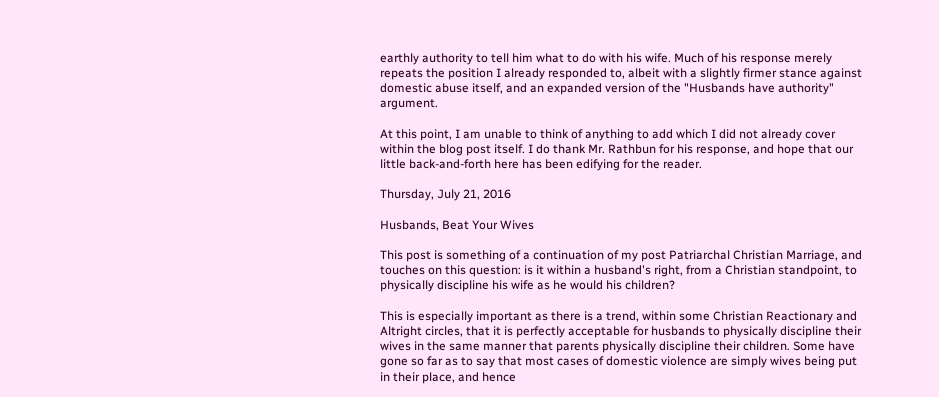earthly authority to tell him what to do with his wife. Much of his response merely repeats the position I already responded to, albeit with a slightly firmer stance against domestic abuse itself, and an expanded version of the "Husbands have authority" argument.

At this point, I am unable to think of anything to add which I did not already cover within the blog post itself. I do thank Mr. Rathbun for his response, and hope that our little back-and-forth here has been edifying for the reader.

Thursday, July 21, 2016

Husbands, Beat Your Wives

This post is something of a continuation of my post Patriarchal Christian Marriage, and touches on this question: is it within a husband's right, from a Christian standpoint, to physically discipline his wife as he would his children?

This is especially important as there is a trend, within some Christian Reactionary and Altright circles, that it is perfectly acceptable for husbands to physically discipline their wives in the same manner that parents physically discipline their children. Some have gone so far as to say that most cases of domestic violence are simply wives being put in their place, and hence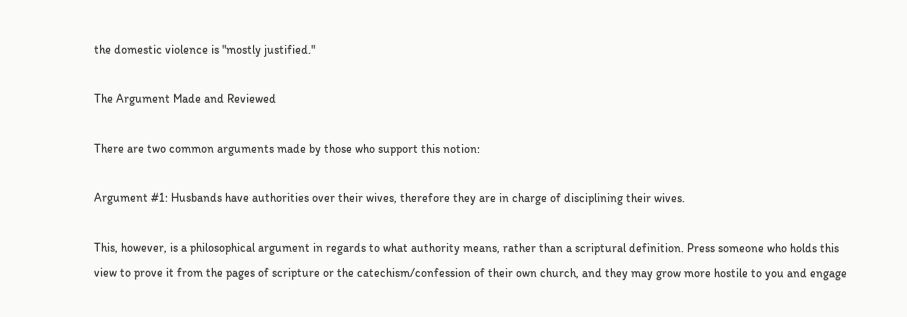the domestic violence is "mostly justified."

The Argument Made and Reviewed

There are two common arguments made by those who support this notion:

Argument #1: Husbands have authorities over their wives, therefore they are in charge of disciplining their wives.

This, however, is a philosophical argument in regards to what authority means, rather than a scriptural definition. Press someone who holds this view to prove it from the pages of scripture or the catechism/confession of their own church, and they may grow more hostile to you and engage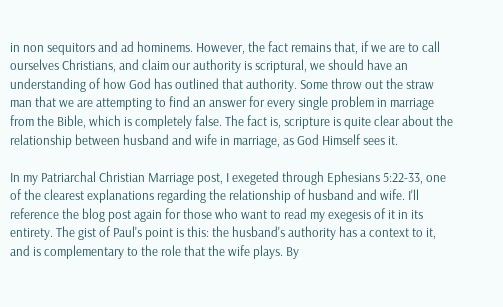in non sequitors and ad hominems. However, the fact remains that, if we are to call ourselves Christians, and claim our authority is scriptural, we should have an understanding of how God has outlined that authority. Some throw out the straw man that we are attempting to find an answer for every single problem in marriage from the Bible, which is completely false. The fact is, scripture is quite clear about the relationship between husband and wife in marriage, as God Himself sees it.

In my Patriarchal Christian Marriage post, I exegeted through Ephesians 5:22-33, one of the clearest explanations regarding the relationship of husband and wife. I'll reference the blog post again for those who want to read my exegesis of it in its entirety. The gist of Paul's point is this: the husband's authority has a context to it, and is complementary to the role that the wife plays. By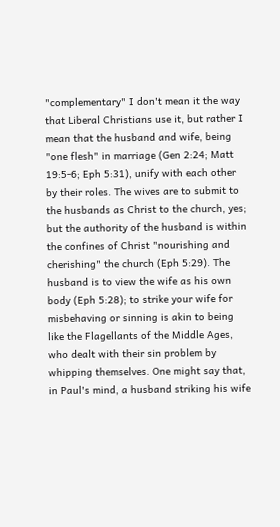"complementary" I don't mean it the way that Liberal Christians use it, but rather I mean that the husband and wife, being "one flesh" in marriage (Gen 2:24; Matt 19:5-6; Eph 5:31), unify with each other by their roles. The wives are to submit to the husbands as Christ to the church, yes; but the authority of the husband is within the confines of Christ "nourishing and cherishing" the church (Eph 5:29). The husband is to view the wife as his own body (Eph 5:28); to strike your wife for misbehaving or sinning is akin to being like the Flagellants of the Middle Ages, who dealt with their sin problem by whipping themselves. One might say that, in Paul's mind, a husband striking his wife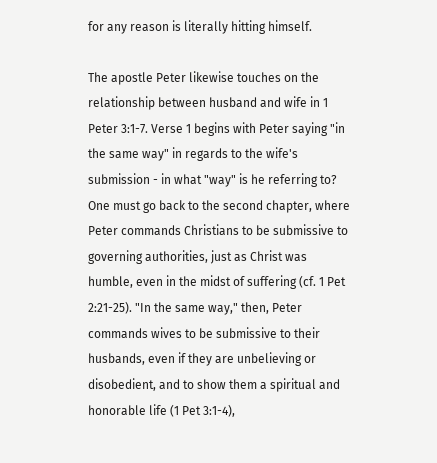for any reason is literally hitting himself.

The apostle Peter likewise touches on the relationship between husband and wife in 1 Peter 3:1-7. Verse 1 begins with Peter saying "in the same way" in regards to the wife's submission - in what "way" is he referring to? One must go back to the second chapter, where Peter commands Christians to be submissive to governing authorities, just as Christ was humble, even in the midst of suffering (cf. 1 Pet 2:21-25). "In the same way," then, Peter commands wives to be submissive to their husbands, even if they are unbelieving or disobedient, and to show them a spiritual and honorable life (1 Pet 3:1-4),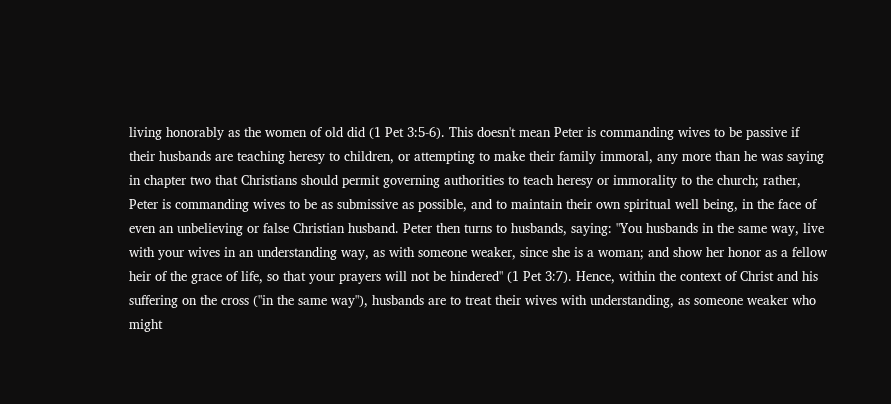living honorably as the women of old did (1 Pet 3:5-6). This doesn't mean Peter is commanding wives to be passive if their husbands are teaching heresy to children, or attempting to make their family immoral, any more than he was saying in chapter two that Christians should permit governing authorities to teach heresy or immorality to the church; rather, Peter is commanding wives to be as submissive as possible, and to maintain their own spiritual well being, in the face of even an unbelieving or false Christian husband. Peter then turns to husbands, saying: "You husbands in the same way, live with your wives in an understanding way, as with someone weaker, since she is a woman; and show her honor as a fellow heir of the grace of life, so that your prayers will not be hindered" (1 Pet 3:7). Hence, within the context of Christ and his suffering on the cross ("in the same way"), husbands are to treat their wives with understanding, as someone weaker who might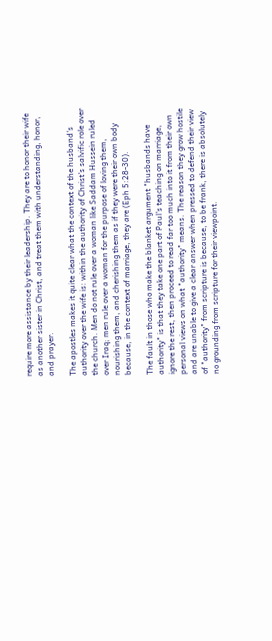require more assistance by their leadership. They are to honor their wife as another sister in Christ, and treat them with understanding, honor, and prayer.

The apostles makes it quite clear what the context of the husband's authority over the wife is: within the authority of Christ's salvific role over the church. Men do not rule over a woman like Saddam Hussein ruled over Iraq; men rule over a woman for the purpose of loving them, nourishing them, and cherishing them as if they were their own body because, in the context of marriage, they are (Eph 5:28-30).

The fault in those who make the blanket argument "husbands have authority" is that they take one part of Paul's teaching on marriage, ignore the rest, then proceed to read far too much into it from their own personal views on what "authority" means. The reason they grow hostile and are unable to give a clear answer when pressed to defend their view of "authority" from scripture is because, to be frank, there is absolutely no grounding from scripture for their viewpoint.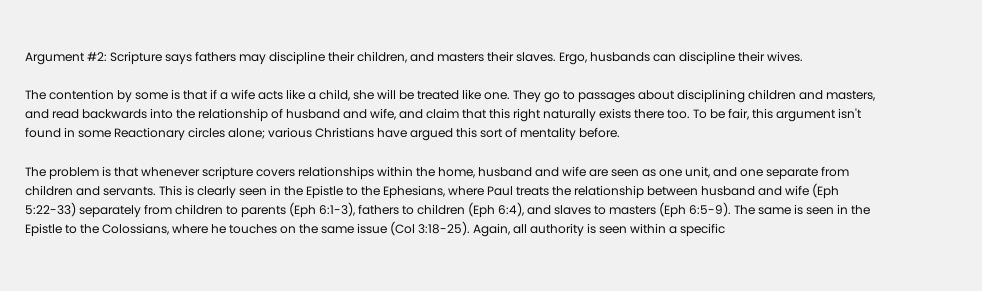Argument #2: Scripture says fathers may discipline their children, and masters their slaves. Ergo, husbands can discipline their wives.

The contention by some is that if a wife acts like a child, she will be treated like one. They go to passages about disciplining children and masters, and read backwards into the relationship of husband and wife, and claim that this right naturally exists there too. To be fair, this argument isn't found in some Reactionary circles alone; various Christians have argued this sort of mentality before.

The problem is that whenever scripture covers relationships within the home, husband and wife are seen as one unit, and one separate from children and servants. This is clearly seen in the Epistle to the Ephesians, where Paul treats the relationship between husband and wife (Eph 5:22-33) separately from children to parents (Eph 6:1-3), fathers to children (Eph 6:4), and slaves to masters (Eph 6:5-9). The same is seen in the Epistle to the Colossians, where he touches on the same issue (Col 3:18-25). Again, all authority is seen within a specific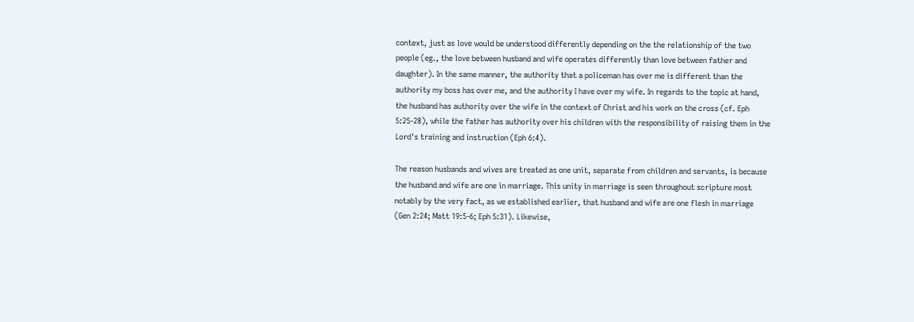context, just as love would be understood differently depending on the the relationship of the two people (eg., the love between husband and wife operates differently than love between father and daughter). In the same manner, the authority that a policeman has over me is different than the authority my boss has over me, and the authority I have over my wife. In regards to the topic at hand, the husband has authority over the wife in the context of Christ and his work on the cross (cf. Eph 5:25-28), while the father has authority over his children with the responsibility of raising them in the Lord's training and instruction (Eph 6:4).

The reason husbands and wives are treated as one unit, separate from children and servants, is because the husband and wife are one in marriage. This unity in marriage is seen throughout scripture most notably by the very fact, as we established earlier, that husband and wife are one flesh in marriage (Gen 2:24; Matt 19:5-6; Eph 5:31). Likewise,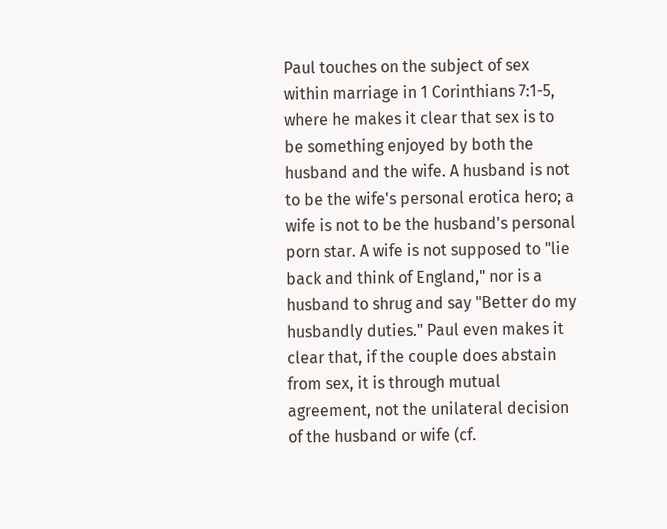Paul touches on the subject of sex within marriage in 1 Corinthians 7:1-5, where he makes it clear that sex is to be something enjoyed by both the husband and the wife. A husband is not to be the wife's personal erotica hero; a wife is not to be the husband's personal porn star. A wife is not supposed to "lie back and think of England," nor is a husband to shrug and say "Better do my husbandly duties." Paul even makes it clear that, if the couple does abstain from sex, it is through mutual agreement, not the unilateral decision of the husband or wife (cf.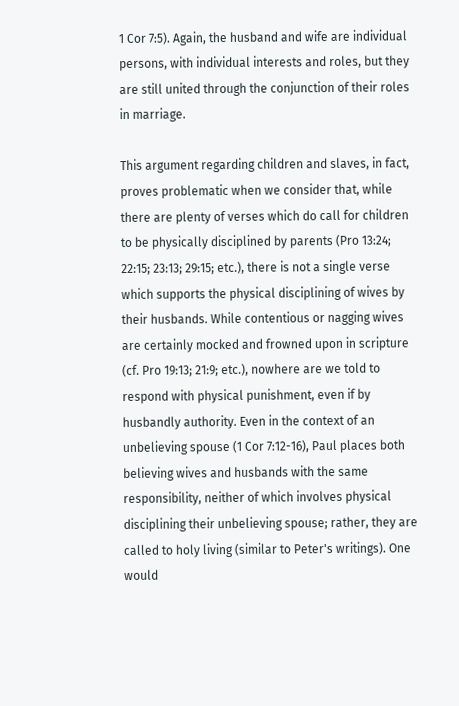1 Cor 7:5). Again, the husband and wife are individual persons, with individual interests and roles, but they are still united through the conjunction of their roles in marriage.

This argument regarding children and slaves, in fact, proves problematic when we consider that, while there are plenty of verses which do call for children to be physically disciplined by parents (Pro 13:24; 22:15; 23:13; 29:15; etc.), there is not a single verse which supports the physical disciplining of wives by their husbands. While contentious or nagging wives are certainly mocked and frowned upon in scripture (cf. Pro 19:13; 21:9; etc.), nowhere are we told to respond with physical punishment, even if by husbandly authority. Even in the context of an unbelieving spouse (1 Cor 7:12-16), Paul places both believing wives and husbands with the same responsibility, neither of which involves physical disciplining their unbelieving spouse; rather, they are called to holy living (similar to Peter's writings). One would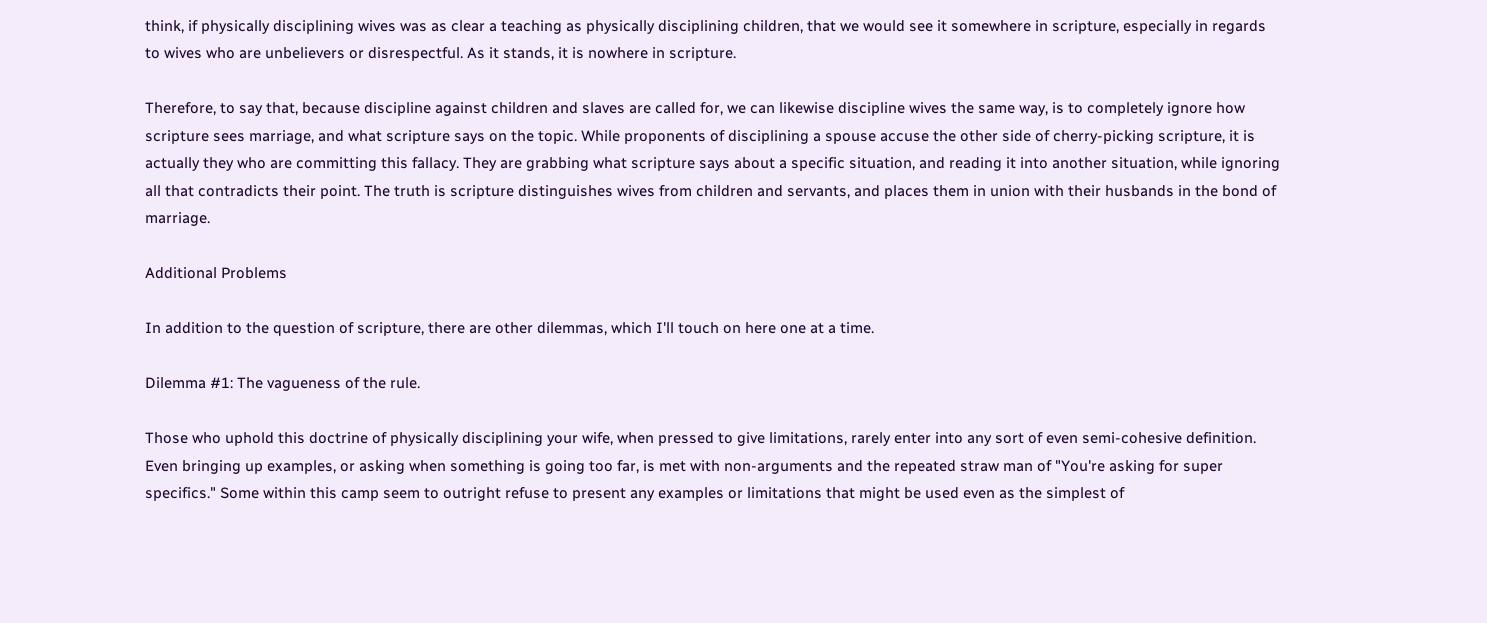think, if physically disciplining wives was as clear a teaching as physically disciplining children, that we would see it somewhere in scripture, especially in regards to wives who are unbelievers or disrespectful. As it stands, it is nowhere in scripture.

Therefore, to say that, because discipline against children and slaves are called for, we can likewise discipline wives the same way, is to completely ignore how scripture sees marriage, and what scripture says on the topic. While proponents of disciplining a spouse accuse the other side of cherry-picking scripture, it is actually they who are committing this fallacy. They are grabbing what scripture says about a specific situation, and reading it into another situation, while ignoring all that contradicts their point. The truth is scripture distinguishes wives from children and servants, and places them in union with their husbands in the bond of marriage.

Additional Problems

In addition to the question of scripture, there are other dilemmas, which I'll touch on here one at a time.

Dilemma #1: The vagueness of the rule.

Those who uphold this doctrine of physically disciplining your wife, when pressed to give limitations, rarely enter into any sort of even semi-cohesive definition. Even bringing up examples, or asking when something is going too far, is met with non-arguments and the repeated straw man of "You're asking for super specifics." Some within this camp seem to outright refuse to present any examples or limitations that might be used even as the simplest of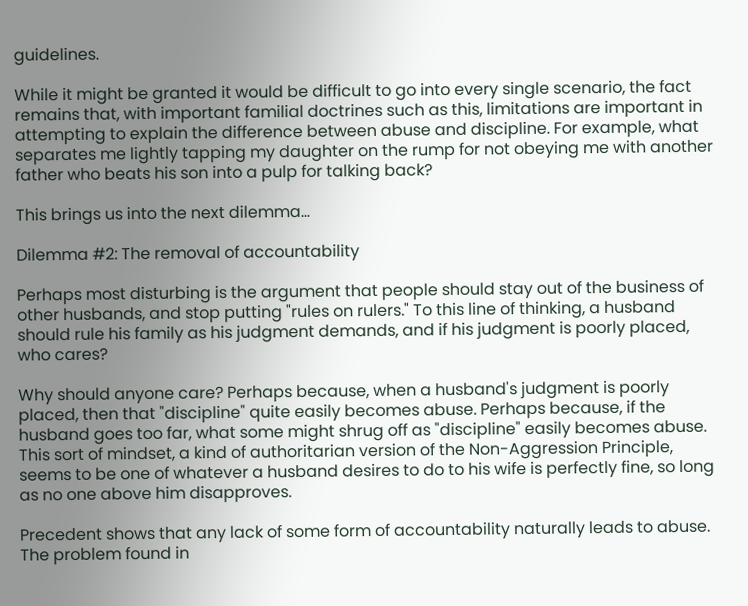guidelines.

While it might be granted it would be difficult to go into every single scenario, the fact remains that, with important familial doctrines such as this, limitations are important in attempting to explain the difference between abuse and discipline. For example, what separates me lightly tapping my daughter on the rump for not obeying me with another father who beats his son into a pulp for talking back?

This brings us into the next dilemma...

Dilemma #2: The removal of accountability

Perhaps most disturbing is the argument that people should stay out of the business of other husbands, and stop putting "rules on rulers." To this line of thinking, a husband should rule his family as his judgment demands, and if his judgment is poorly placed, who cares?

Why should anyone care? Perhaps because, when a husband's judgment is poorly placed, then that "discipline" quite easily becomes abuse. Perhaps because, if the husband goes too far, what some might shrug off as "discipline" easily becomes abuse. This sort of mindset, a kind of authoritarian version of the Non-Aggression Principle, seems to be one of whatever a husband desires to do to his wife is perfectly fine, so long as no one above him disapproves.

Precedent shows that any lack of some form of accountability naturally leads to abuse. The problem found in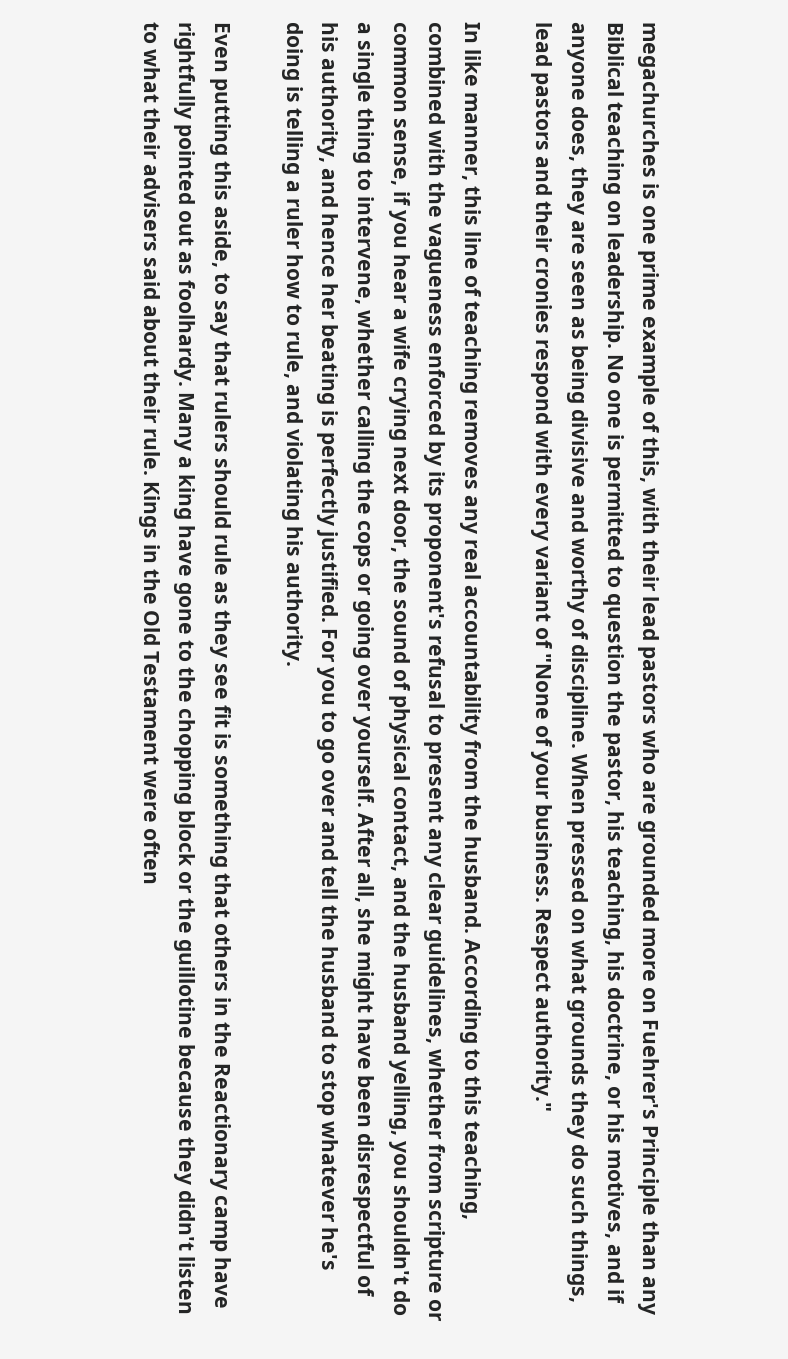megachurches is one prime example of this, with their lead pastors who are grounded more on Fuehrer's Principle than any Biblical teaching on leadership. No one is permitted to question the pastor, his teaching, his doctrine, or his motives, and if anyone does, they are seen as being divisive and worthy of discipline. When pressed on what grounds they do such things, lead pastors and their cronies respond with every variant of "None of your business. Respect authority."

In like manner, this line of teaching removes any real accountability from the husband. According to this teaching, combined with the vagueness enforced by its proponent's refusal to present any clear guidelines, whether from scripture or common sense, if you hear a wife crying next door, the sound of physical contact, and the husband yelling, you shouldn't do a single thing to intervene, whether calling the cops or going over yourself. After all, she might have been disrespectful of his authority, and hence her beating is perfectly justified. For you to go over and tell the husband to stop whatever he's doing is telling a ruler how to rule, and violating his authority.

Even putting this aside, to say that rulers should rule as they see fit is something that others in the Reactionary camp have rightfully pointed out as foolhardy. Many a king have gone to the chopping block or the guillotine because they didn't listen to what their advisers said about their rule. Kings in the Old Testament were often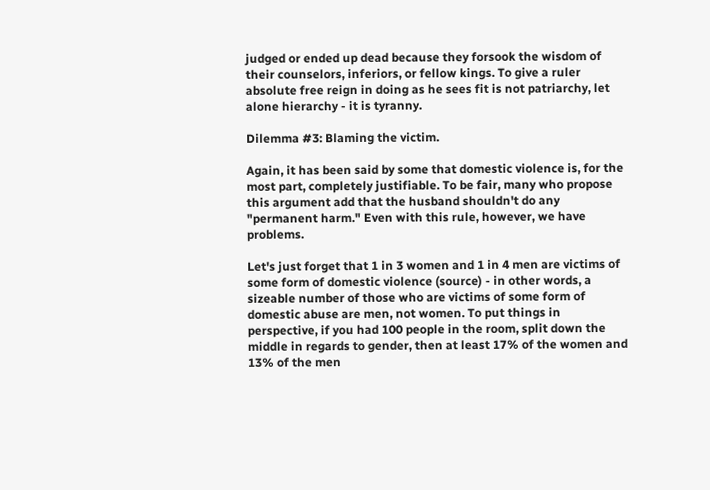judged or ended up dead because they forsook the wisdom of their counselors, inferiors, or fellow kings. To give a ruler absolute free reign in doing as he sees fit is not patriarchy, let alone hierarchy - it is tyranny.

Dilemma #3: Blaming the victim.

Again, it has been said by some that domestic violence is, for the most part, completely justifiable. To be fair, many who propose this argument add that the husband shouldn't do any "permanent harm." Even with this rule, however, we have problems.

Let's just forget that 1 in 3 women and 1 in 4 men are victims of some form of domestic violence (source) - in other words, a sizeable number of those who are victims of some form of domestic abuse are men, not women. To put things in perspective, if you had 100 people in the room, split down the middle in regards to gender, then at least 17% of the women and 13% of the men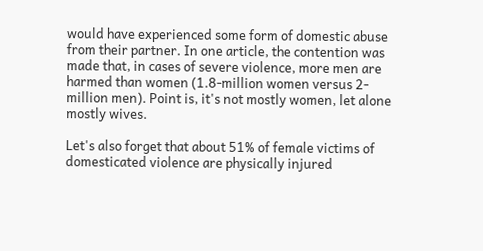would have experienced some form of domestic abuse from their partner. In one article, the contention was made that, in cases of severe violence, more men are harmed than women (1.8-million women versus 2-million men). Point is, it's not mostly women, let alone mostly wives.

Let's also forget that about 51% of female victims of domesticated violence are physically injured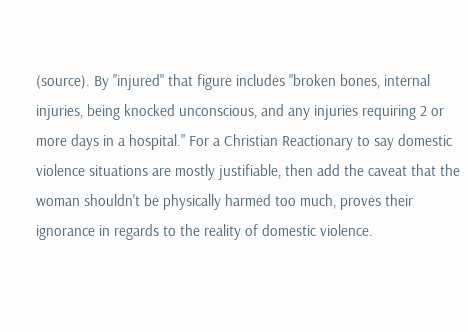(source). By "injured" that figure includes "broken bones, internal injuries, being knocked unconscious, and any injuries requiring 2 or more days in a hospital." For a Christian Reactionary to say domestic violence situations are mostly justifiable, then add the caveat that the woman shouldn't be physically harmed too much, proves their ignorance in regards to the reality of domestic violence.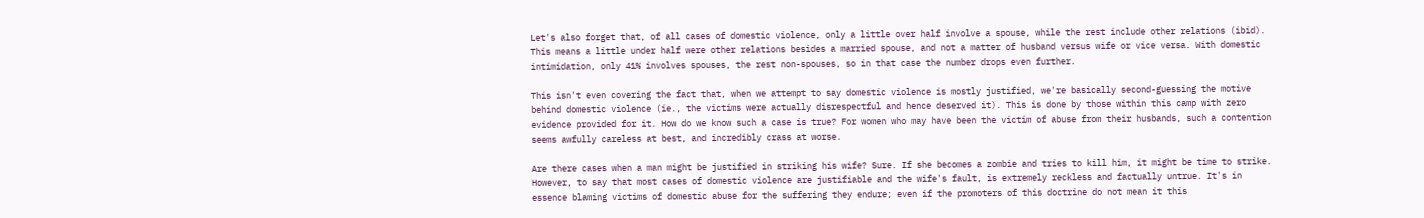Let's also forget that, of all cases of domestic violence, only a little over half involve a spouse, while the rest include other relations (ibid). This means a little under half were other relations besides a married spouse, and not a matter of husband versus wife or vice versa. With domestic intimidation, only 41% involves spouses, the rest non-spouses, so in that case the number drops even further.

This isn't even covering the fact that, when we attempt to say domestic violence is mostly justified, we're basically second-guessing the motive behind domestic violence (ie., the victims were actually disrespectful and hence deserved it). This is done by those within this camp with zero evidence provided for it. How do we know such a case is true? For women who may have been the victim of abuse from their husbands, such a contention seems awfully careless at best, and incredibly crass at worse.

Are there cases when a man might be justified in striking his wife? Sure. If she becomes a zombie and tries to kill him, it might be time to strike. However, to say that most cases of domestic violence are justifiable and the wife's fault, is extremely reckless and factually untrue. It's in essence blaming victims of domestic abuse for the suffering they endure; even if the promoters of this doctrine do not mean it this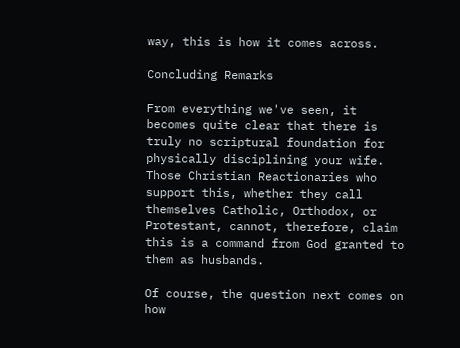way, this is how it comes across.

Concluding Remarks

From everything we've seen, it becomes quite clear that there is truly no scriptural foundation for physically disciplining your wife. Those Christian Reactionaries who support this, whether they call themselves Catholic, Orthodox, or Protestant, cannot, therefore, claim this is a command from God granted to them as husbands.

Of course, the question next comes on how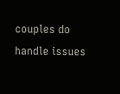couples do handle issues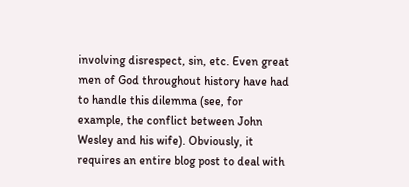involving disrespect, sin, etc. Even great men of God throughout history have had to handle this dilemma (see, for example, the conflict between John Wesley and his wife). Obviously, it requires an entire blog post to deal with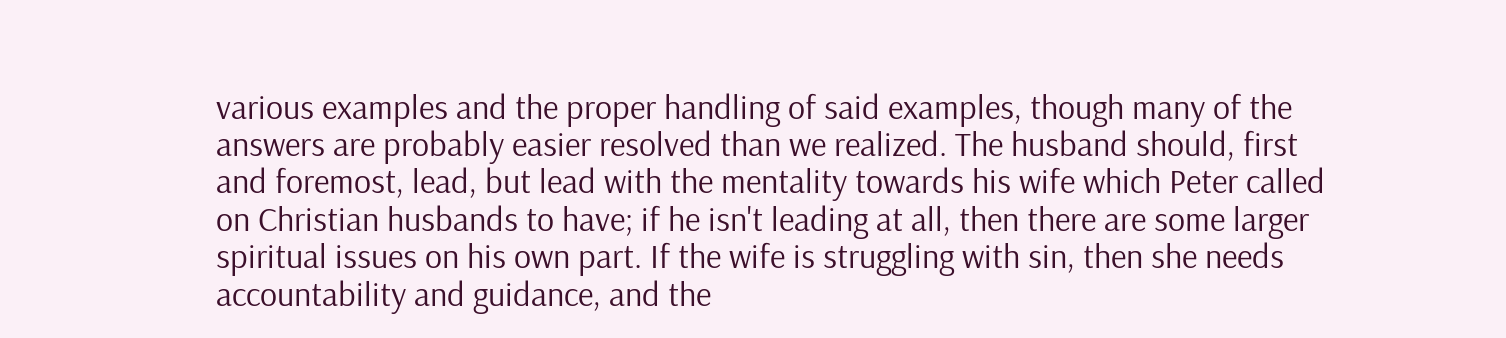various examples and the proper handling of said examples, though many of the answers are probably easier resolved than we realized. The husband should, first and foremost, lead, but lead with the mentality towards his wife which Peter called on Christian husbands to have; if he isn't leading at all, then there are some larger spiritual issues on his own part. If the wife is struggling with sin, then she needs accountability and guidance, and the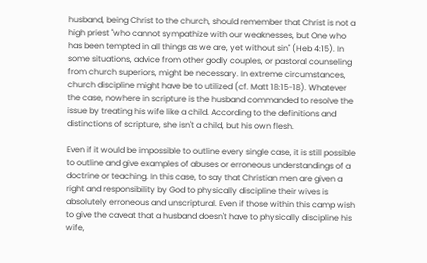husband, being Christ to the church, should remember that Christ is not a high priest "who cannot sympathize with our weaknesses, but One who has been tempted in all things as we are, yet without sin" (Heb 4:15). In some situations, advice from other godly couples, or pastoral counseling from church superiors, might be necessary. In extreme circumstances, church discipline might have be to utilized (cf. Matt 18:15-18). Whatever the case, nowhere in scripture is the husband commanded to resolve the issue by treating his wife like a child. According to the definitions and distinctions of scripture, she isn't a child, but his own flesh.

Even if it would be impossible to outline every single case, it is still possible to outline and give examples of abuses or erroneous understandings of a doctrine or teaching. In this case, to say that Christian men are given a right and responsibility by God to physically discipline their wives is absolutely erroneous and unscriptural. Even if those within this camp wish to give the caveat that a husband doesn't have to physically discipline his wife,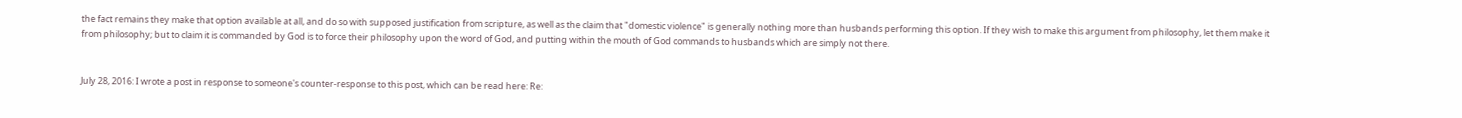the fact remains they make that option available at all, and do so with supposed justification from scripture, as well as the claim that "domestic violence" is generally nothing more than husbands performing this option. If they wish to make this argument from philosophy, let them make it from philosophy; but to claim it is commanded by God is to force their philosophy upon the word of God, and putting within the mouth of God commands to husbands which are simply not there.


July 28, 2016: I wrote a post in response to someone's counter-response to this post, which can be read here: Re: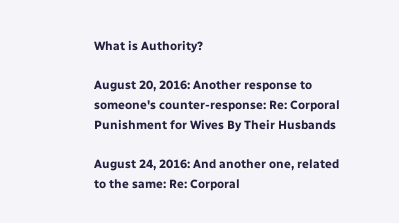What is Authority?

August 20, 2016: Another response to someone's counter-response: Re: Corporal Punishment for Wives By Their Husbands

August 24, 2016: And another one, related to the same: Re: Corporal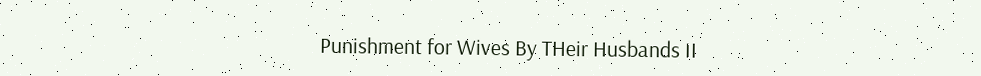Punishment for Wives By THeir Husbands II